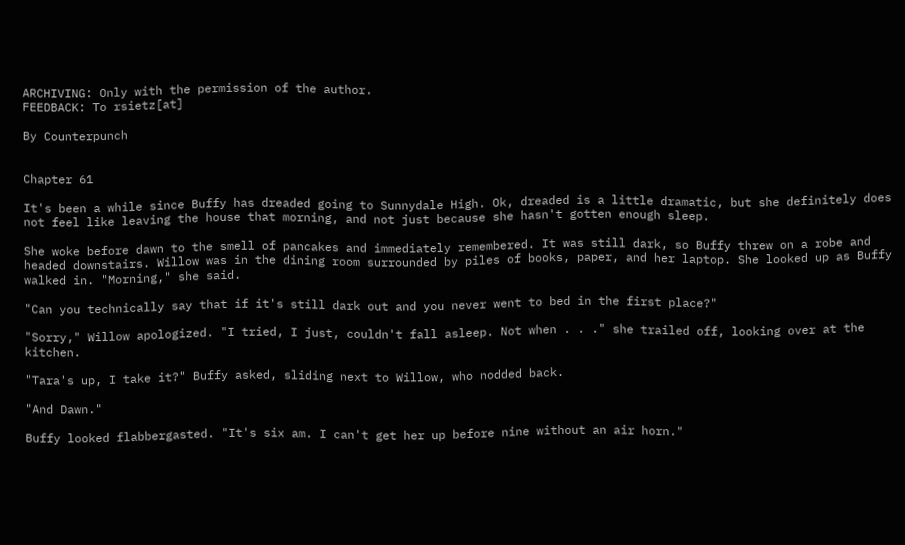ARCHIVING: Only with the permission of the author.
FEEDBACK: To rsietz[at]

By Counterpunch


Chapter 61

It's been a while since Buffy has dreaded going to Sunnydale High. Ok, dreaded is a little dramatic, but she definitely does not feel like leaving the house that morning, and not just because she hasn't gotten enough sleep.

She woke before dawn to the smell of pancakes and immediately remembered. It was still dark, so Buffy threw on a robe and headed downstairs. Willow was in the dining room surrounded by piles of books, paper, and her laptop. She looked up as Buffy walked in. "Morning," she said.

"Can you technically say that if it's still dark out and you never went to bed in the first place?"

"Sorry," Willow apologized. "I tried, I just, couldn't fall asleep. Not when . . ." she trailed off, looking over at the kitchen.

"Tara's up, I take it?" Buffy asked, sliding next to Willow, who nodded back.

"And Dawn."

Buffy looked flabbergasted. "It's six am. I can't get her up before nine without an air horn."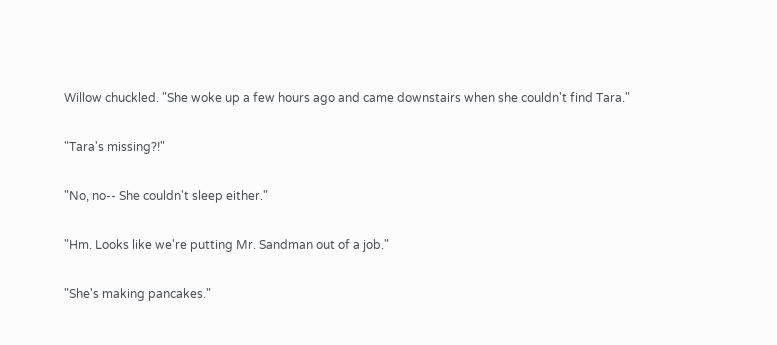Willow chuckled. "She woke up a few hours ago and came downstairs when she couldn't find Tara."

"Tara's missing?!"

"No, no-- She couldn't sleep either."

"Hm. Looks like we're putting Mr. Sandman out of a job."

"She's making pancakes."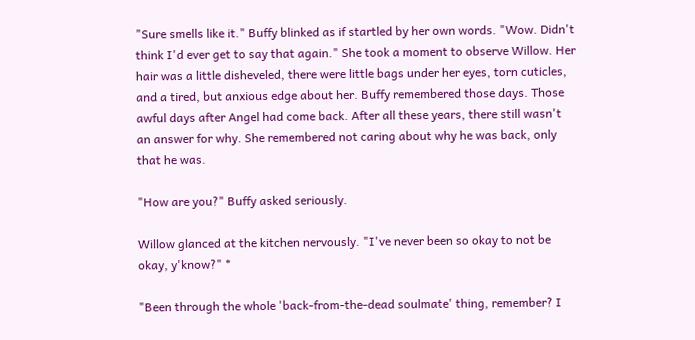"Sure smells like it." Buffy blinked as if startled by her own words. "Wow. Didn't think I'd ever get to say that again." She took a moment to observe Willow. Her hair was a little disheveled, there were little bags under her eyes, torn cuticles, and a tired, but anxious edge about her. Buffy remembered those days. Those awful days after Angel had come back. After all these years, there still wasn't an answer for why. She remembered not caring about why he was back, only that he was.

"How are you?" Buffy asked seriously.

Willow glanced at the kitchen nervously. "I've never been so okay to not be okay, y'know?" *

"Been through the whole 'back-from-the-dead soulmate' thing, remember? I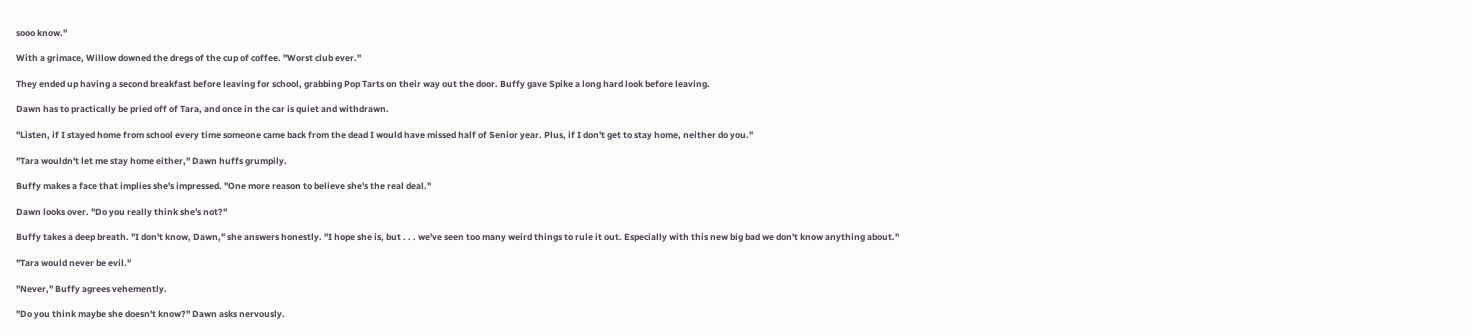sooo know."

With a grimace, Willow downed the dregs of the cup of coffee. "Worst club ever."

They ended up having a second breakfast before leaving for school, grabbing Pop Tarts on their way out the door. Buffy gave Spike a long hard look before leaving.

Dawn has to practically be pried off of Tara, and once in the car is quiet and withdrawn.

"Listen, if I stayed home from school every time someone came back from the dead I would have missed half of Senior year. Plus, if I don't get to stay home, neither do you."

"Tara wouldn't let me stay home either," Dawn huffs grumpily.

Buffy makes a face that implies she's impressed. "One more reason to believe she's the real deal."

Dawn looks over. "Do you really think she's not?"

Buffy takes a deep breath. "I don't know, Dawn," she answers honestly. "I hope she is, but . . . we've seen too many weird things to rule it out. Especially with this new big bad we don't know anything about."

"Tara would never be evil."

"Never," Buffy agrees vehemently.

"Do you think maybe she doesn't know?" Dawn asks nervously.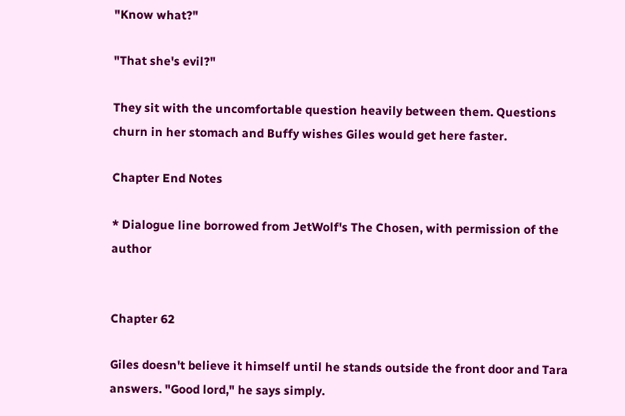"Know what?"

"That she's evil?"

They sit with the uncomfortable question heavily between them. Questions churn in her stomach and Buffy wishes Giles would get here faster.

Chapter End Notes

* Dialogue line borrowed from JetWolf's The Chosen, with permission of the author


Chapter 62

Giles doesn't believe it himself until he stands outside the front door and Tara answers. "Good lord," he says simply.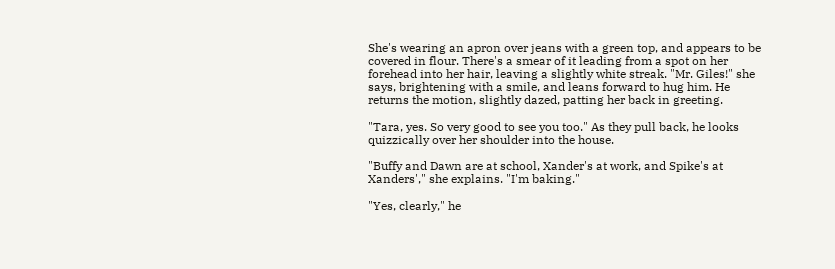She's wearing an apron over jeans with a green top, and appears to be covered in flour. There's a smear of it leading from a spot on her forehead into her hair, leaving a slightly white streak. "Mr. Giles!" she says, brightening with a smile, and leans forward to hug him. He returns the motion, slightly dazed, patting her back in greeting.

"Tara, yes. So very good to see you too." As they pull back, he looks quizzically over her shoulder into the house.

"Buffy and Dawn are at school, Xander's at work, and Spike's at Xanders'," she explains. "I'm baking."

"Yes, clearly," he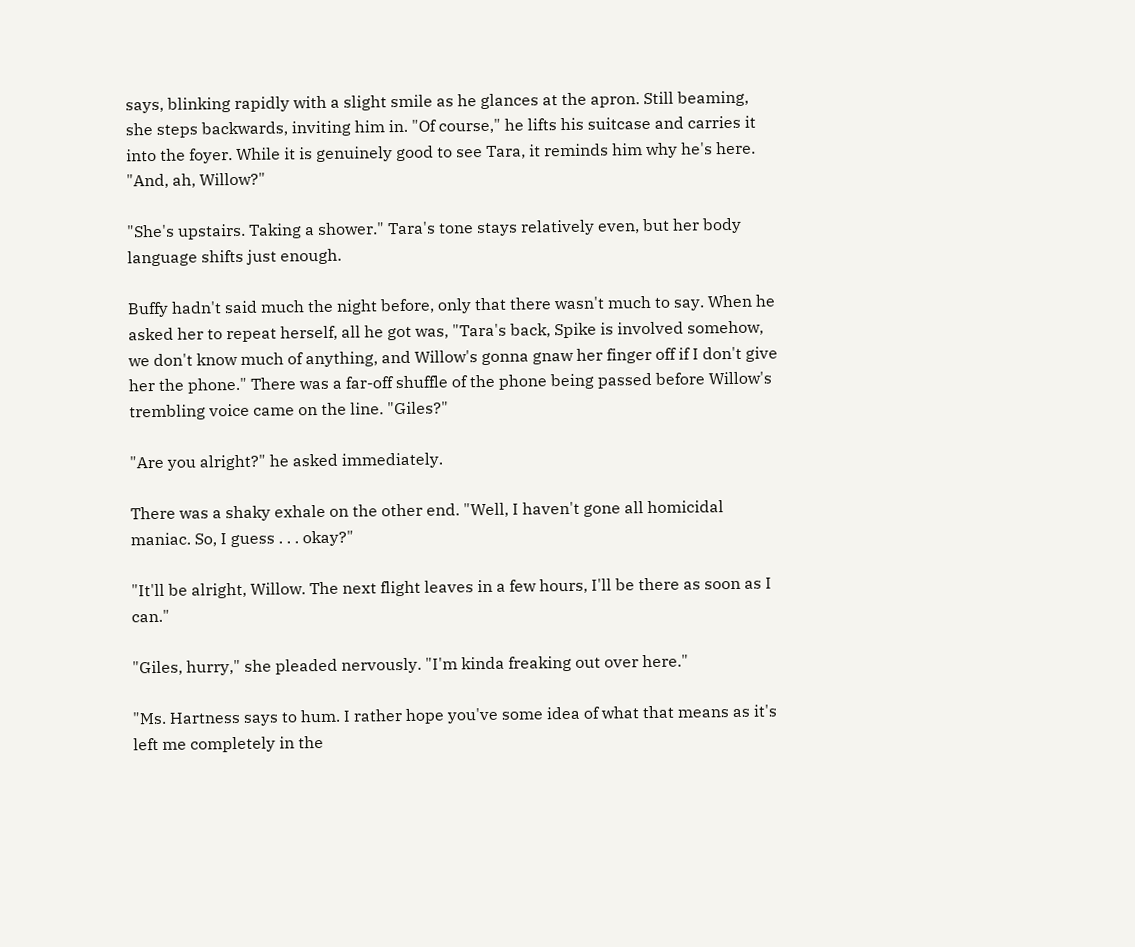says, blinking rapidly with a slight smile as he glances at the apron. Still beaming, she steps backwards, inviting him in. "Of course," he lifts his suitcase and carries it into the foyer. While it is genuinely good to see Tara, it reminds him why he's here. "And, ah, Willow?"

"She's upstairs. Taking a shower." Tara's tone stays relatively even, but her body language shifts just enough.

Buffy hadn't said much the night before, only that there wasn't much to say. When he asked her to repeat herself, all he got was, "Tara's back, Spike is involved somehow, we don't know much of anything, and Willow's gonna gnaw her finger off if I don't give her the phone." There was a far-off shuffle of the phone being passed before Willow's trembling voice came on the line. "Giles?"

"Are you alright?" he asked immediately.

There was a shaky exhale on the other end. "Well, I haven't gone all homicidal maniac. So, I guess . . . okay?"

"It'll be alright, Willow. The next flight leaves in a few hours, I'll be there as soon as I can."

"Giles, hurry," she pleaded nervously. "I'm kinda freaking out over here."

"Ms. Hartness says to hum. I rather hope you've some idea of what that means as it's left me completely in the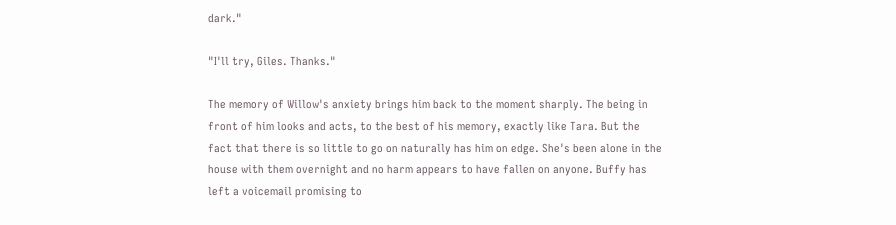dark."

"I'll try, Giles. Thanks."

The memory of Willow's anxiety brings him back to the moment sharply. The being in front of him looks and acts, to the best of his memory, exactly like Tara. But the fact that there is so little to go on naturally has him on edge. She's been alone in the house with them overnight and no harm appears to have fallen on anyone. Buffy has left a voicemail promising to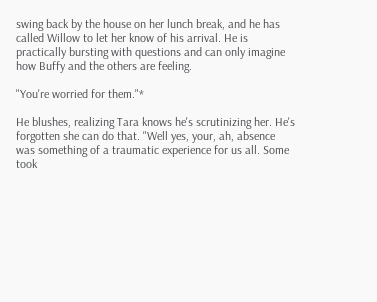swing back by the house on her lunch break, and he has called Willow to let her know of his arrival. He is practically bursting with questions and can only imagine how Buffy and the others are feeling.

"You're worried for them."*

He blushes, realizing Tara knows he's scrutinizing her. He's forgotten she can do that. "Well yes, your, ah, absence was something of a traumatic experience for us all. Some took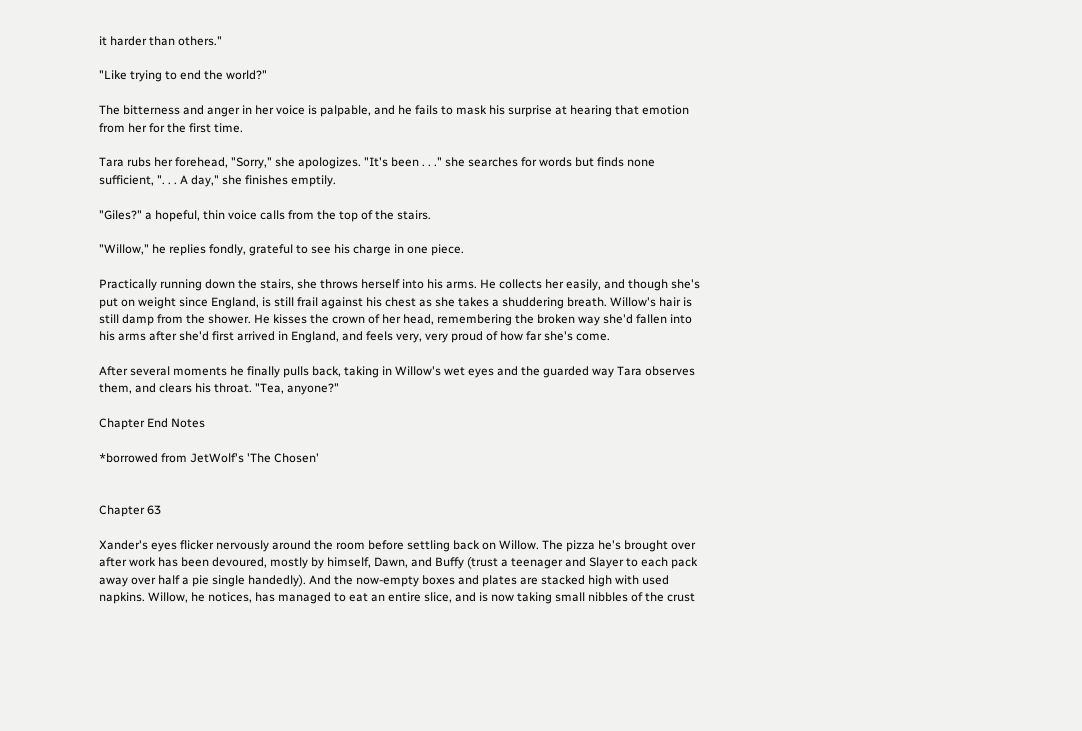it harder than others."

"Like trying to end the world?"

The bitterness and anger in her voice is palpable, and he fails to mask his surprise at hearing that emotion from her for the first time.

Tara rubs her forehead, "Sorry," she apologizes. "It's been . . ." she searches for words but finds none sufficient, ". . . A day," she finishes emptily.

"Giles?" a hopeful, thin voice calls from the top of the stairs.

"Willow," he replies fondly, grateful to see his charge in one piece.

Practically running down the stairs, she throws herself into his arms. He collects her easily, and though she's put on weight since England, is still frail against his chest as she takes a shuddering breath. Willow's hair is still damp from the shower. He kisses the crown of her head, remembering the broken way she'd fallen into his arms after she'd first arrived in England, and feels very, very proud of how far she's come.

After several moments he finally pulls back, taking in Willow's wet eyes and the guarded way Tara observes them, and clears his throat. "Tea, anyone?"

Chapter End Notes

*borrowed from JetWolf's 'The Chosen'


Chapter 63

Xander's eyes flicker nervously around the room before settling back on Willow. The pizza he's brought over after work has been devoured, mostly by himself, Dawn, and Buffy (trust a teenager and Slayer to each pack away over half a pie single handedly). And the now-empty boxes and plates are stacked high with used napkins. Willow, he notices, has managed to eat an entire slice, and is now taking small nibbles of the crust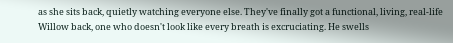as she sits back, quietly watching everyone else. They've finally got a functional, living, real-life Willow back, one who doesn't look like every breath is excruciating. He swells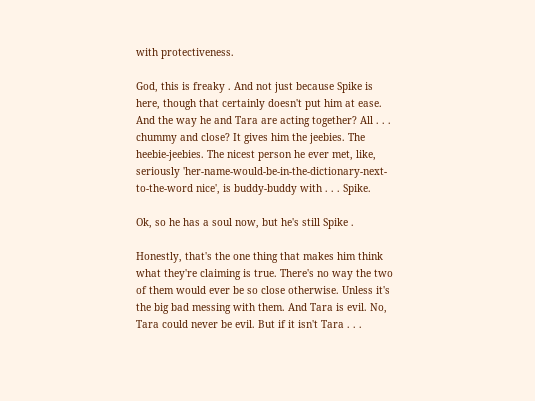with protectiveness.

God, this is freaky . And not just because Spike is here, though that certainly doesn't put him at ease. And the way he and Tara are acting together? All . . . chummy and close? It gives him the jeebies. The heebie-jeebies. The nicest person he ever met, like, seriously 'her-name-would-be-in-the-dictionary-next-to-the-word nice', is buddy-buddy with . . . Spike.

Ok, so he has a soul now, but he's still Spike .

Honestly, that's the one thing that makes him think what they're claiming is true. There's no way the two of them would ever be so close otherwise. Unless it's the big bad messing with them. And Tara is evil. No, Tara could never be evil. But if it isn't Tara . . .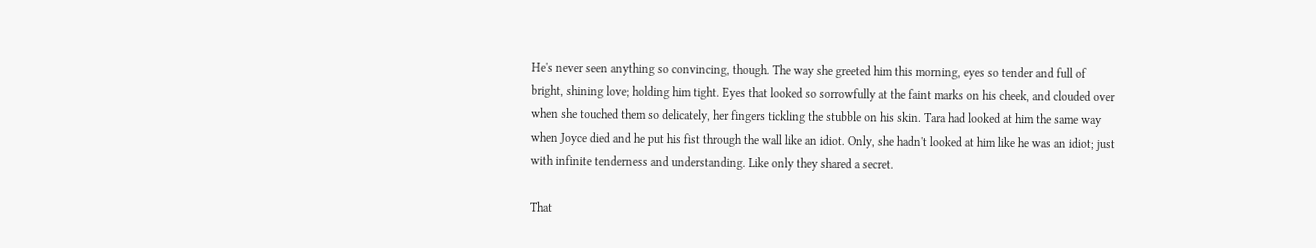He's never seen anything so convincing, though. The way she greeted him this morning, eyes so tender and full of bright, shining love; holding him tight. Eyes that looked so sorrowfully at the faint marks on his cheek, and clouded over when she touched them so delicately, her fingers tickling the stubble on his skin. Tara had looked at him the same way when Joyce died and he put his fist through the wall like an idiot. Only, she hadn't looked at him like he was an idiot; just with infinite tenderness and understanding. Like only they shared a secret.

That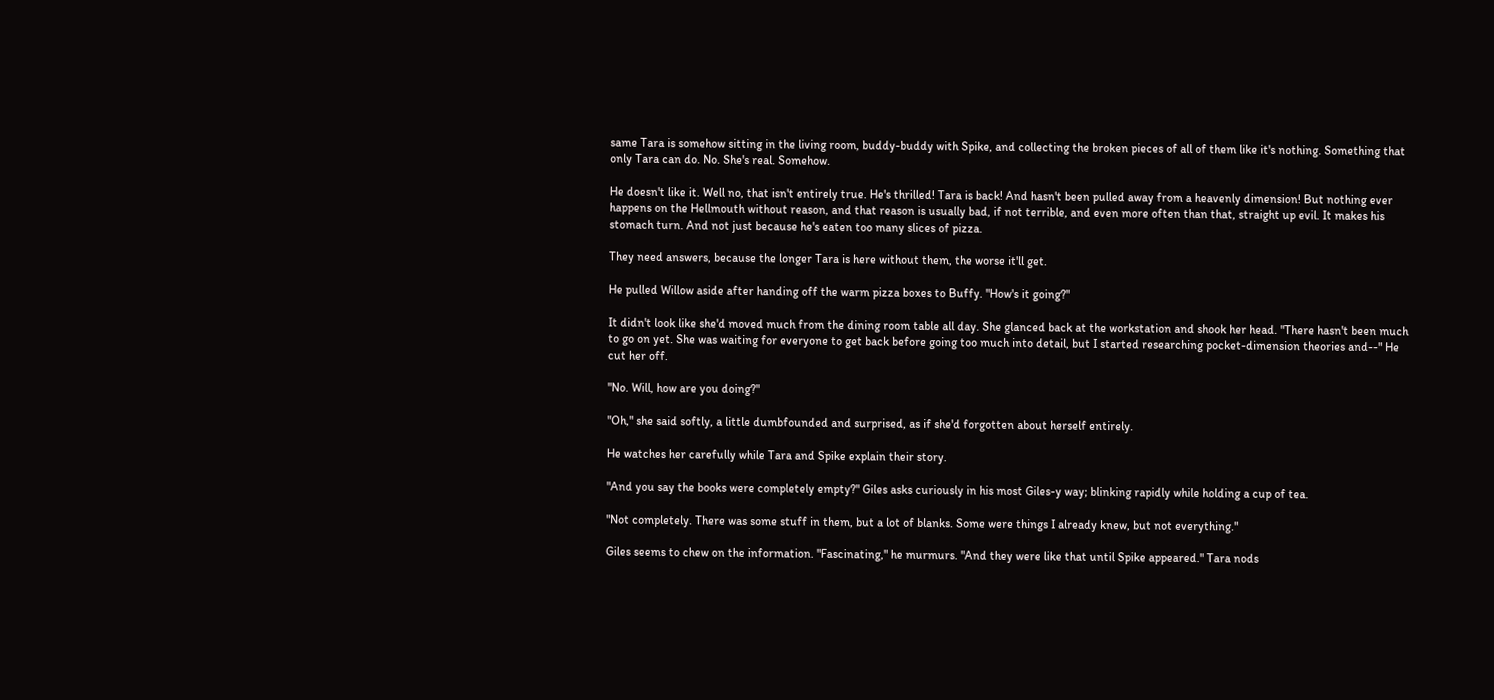same Tara is somehow sitting in the living room, buddy-buddy with Spike, and collecting the broken pieces of all of them like it's nothing. Something that only Tara can do. No. She's real. Somehow.

He doesn't like it. Well no, that isn't entirely true. He's thrilled! Tara is back! And hasn't been pulled away from a heavenly dimension! But nothing ever happens on the Hellmouth without reason, and that reason is usually bad, if not terrible, and even more often than that, straight up evil. It makes his stomach turn. And not just because he's eaten too many slices of pizza.

They need answers, because the longer Tara is here without them, the worse it'll get.

He pulled Willow aside after handing off the warm pizza boxes to Buffy. "How's it going?"

It didn't look like she'd moved much from the dining room table all day. She glanced back at the workstation and shook her head. "There hasn't been much to go on yet. She was waiting for everyone to get back before going too much into detail, but I started researching pocket-dimension theories and--" He cut her off.

"No. Will, how are you doing?"

"Oh," she said softly, a little dumbfounded and surprised, as if she'd forgotten about herself entirely.

He watches her carefully while Tara and Spike explain their story.

"And you say the books were completely empty?" Giles asks curiously in his most Giles-y way; blinking rapidly while holding a cup of tea.

"Not completely. There was some stuff in them, but a lot of blanks. Some were things I already knew, but not everything."

Giles seems to chew on the information. "Fascinating," he murmurs. "And they were like that until Spike appeared." Tara nods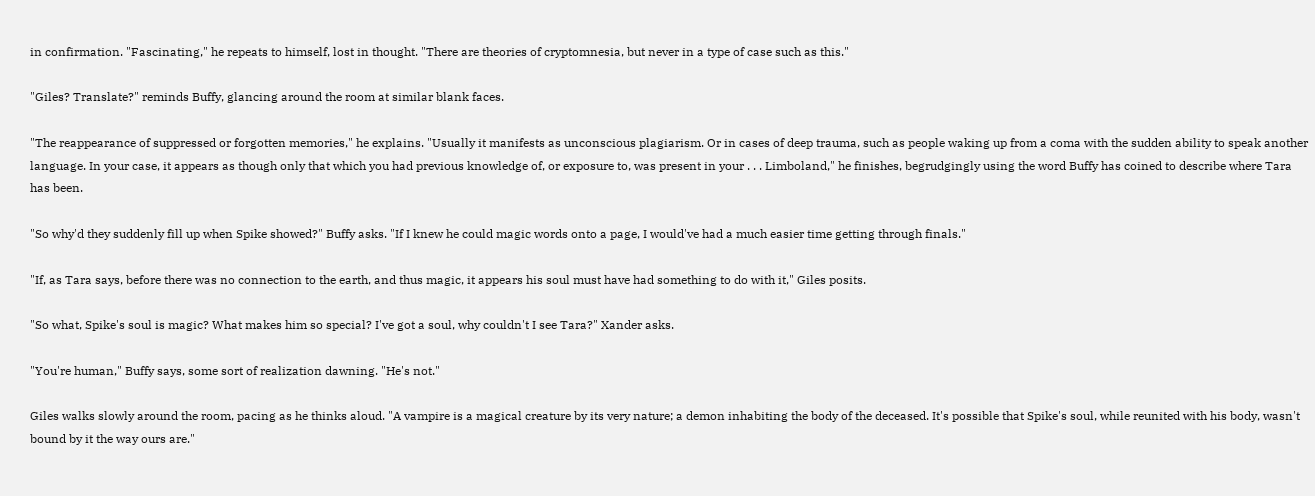in confirmation. "Fascinating," he repeats to himself, lost in thought. "There are theories of cryptomnesia, but never in a type of case such as this."

"Giles? Translate?" reminds Buffy, glancing around the room at similar blank faces.

"The reappearance of suppressed or forgotten memories," he explains. "Usually it manifests as unconscious plagiarism. Or in cases of deep trauma, such as people waking up from a coma with the sudden ability to speak another language. In your case, it appears as though only that which you had previous knowledge of, or exposure to, was present in your . . . Limboland," he finishes, begrudgingly using the word Buffy has coined to describe where Tara has been.

"So why'd they suddenly fill up when Spike showed?" Buffy asks. "If I knew he could magic words onto a page, I would've had a much easier time getting through finals."

"If, as Tara says, before there was no connection to the earth, and thus magic, it appears his soul must have had something to do with it," Giles posits.

"So what, Spike's soul is magic? What makes him so special? I've got a soul, why couldn't I see Tara?" Xander asks.

"You're human," Buffy says, some sort of realization dawning. "He's not."

Giles walks slowly around the room, pacing as he thinks aloud. "A vampire is a magical creature by its very nature; a demon inhabiting the body of the deceased. It's possible that Spike's soul, while reunited with his body, wasn't bound by it the way ours are."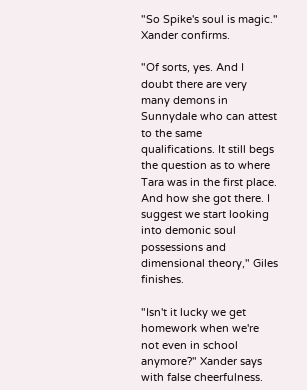"So Spike's soul is magic." Xander confirms.

"Of sorts, yes. And I doubt there are very many demons in Sunnydale who can attest to the same qualifications. It still begs the question as to where Tara was in the first place. And how she got there. I suggest we start looking into demonic soul possessions and dimensional theory," Giles finishes.

"Isn't it lucky we get homework when we're not even in school anymore?" Xander says with false cheerfulness.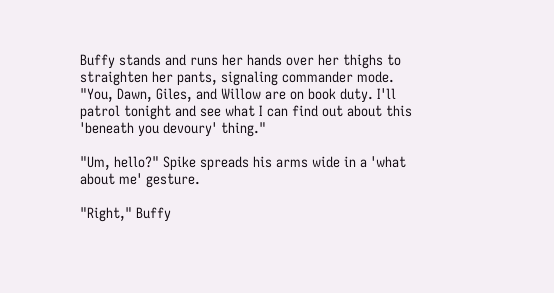Buffy stands and runs her hands over her thighs to straighten her pants, signaling commander mode. "You, Dawn, Giles, and Willow are on book duty. I'll patrol tonight and see what I can find out about this 'beneath you devoury' thing."

"Um, hello?" Spike spreads his arms wide in a 'what about me' gesture.

"Right," Buffy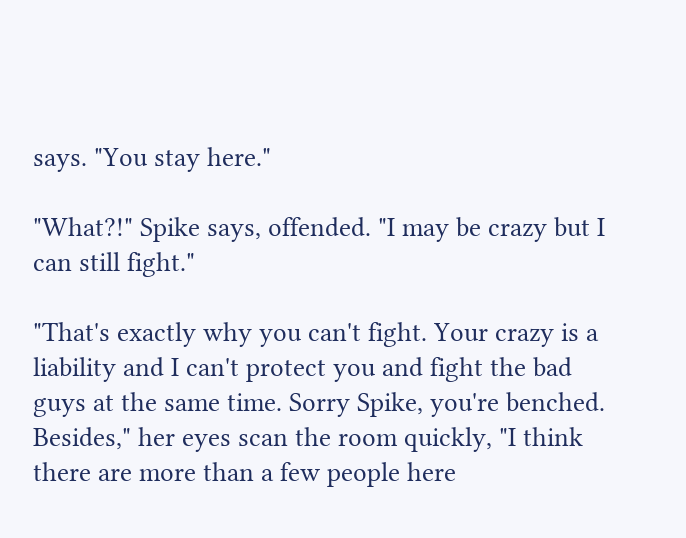says. "You stay here."

"What?!" Spike says, offended. "I may be crazy but I can still fight."

"That's exactly why you can't fight. Your crazy is a liability and I can't protect you and fight the bad guys at the same time. Sorry Spike, you're benched. Besides," her eyes scan the room quickly, "I think there are more than a few people here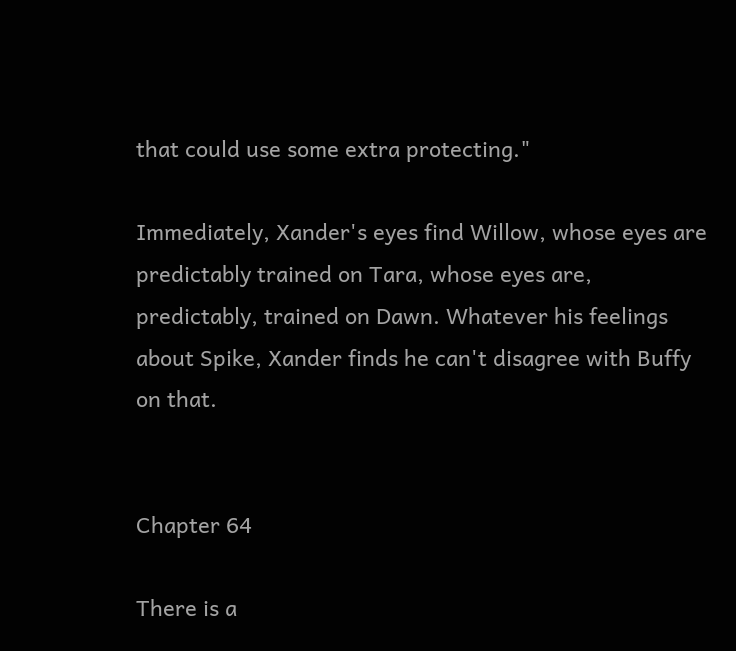that could use some extra protecting."

Immediately, Xander's eyes find Willow, whose eyes are predictably trained on Tara, whose eyes are, predictably, trained on Dawn. Whatever his feelings about Spike, Xander finds he can't disagree with Buffy on that.


Chapter 64

There is a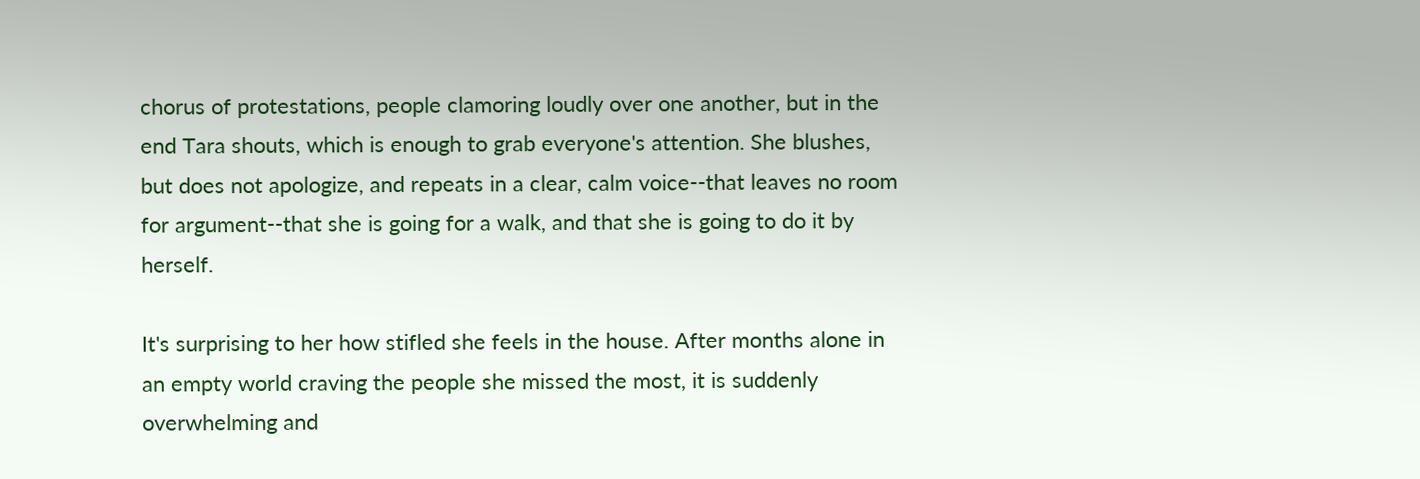chorus of protestations, people clamoring loudly over one another, but in the end Tara shouts, which is enough to grab everyone's attention. She blushes, but does not apologize, and repeats in a clear, calm voice--that leaves no room for argument--that she is going for a walk, and that she is going to do it by herself.

It's surprising to her how stifled she feels in the house. After months alone in an empty world craving the people she missed the most, it is suddenly overwhelming and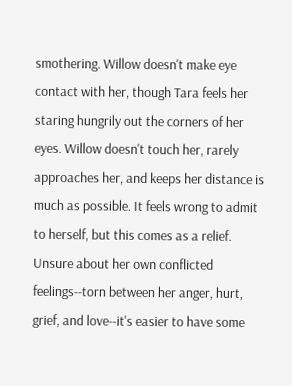smothering. Willow doesn't make eye contact with her, though Tara feels her staring hungrily out the corners of her eyes. Willow doesn't touch her, rarely approaches her, and keeps her distance is much as possible. It feels wrong to admit to herself, but this comes as a relief. Unsure about her own conflicted feelings--torn between her anger, hurt, grief, and love--it's easier to have some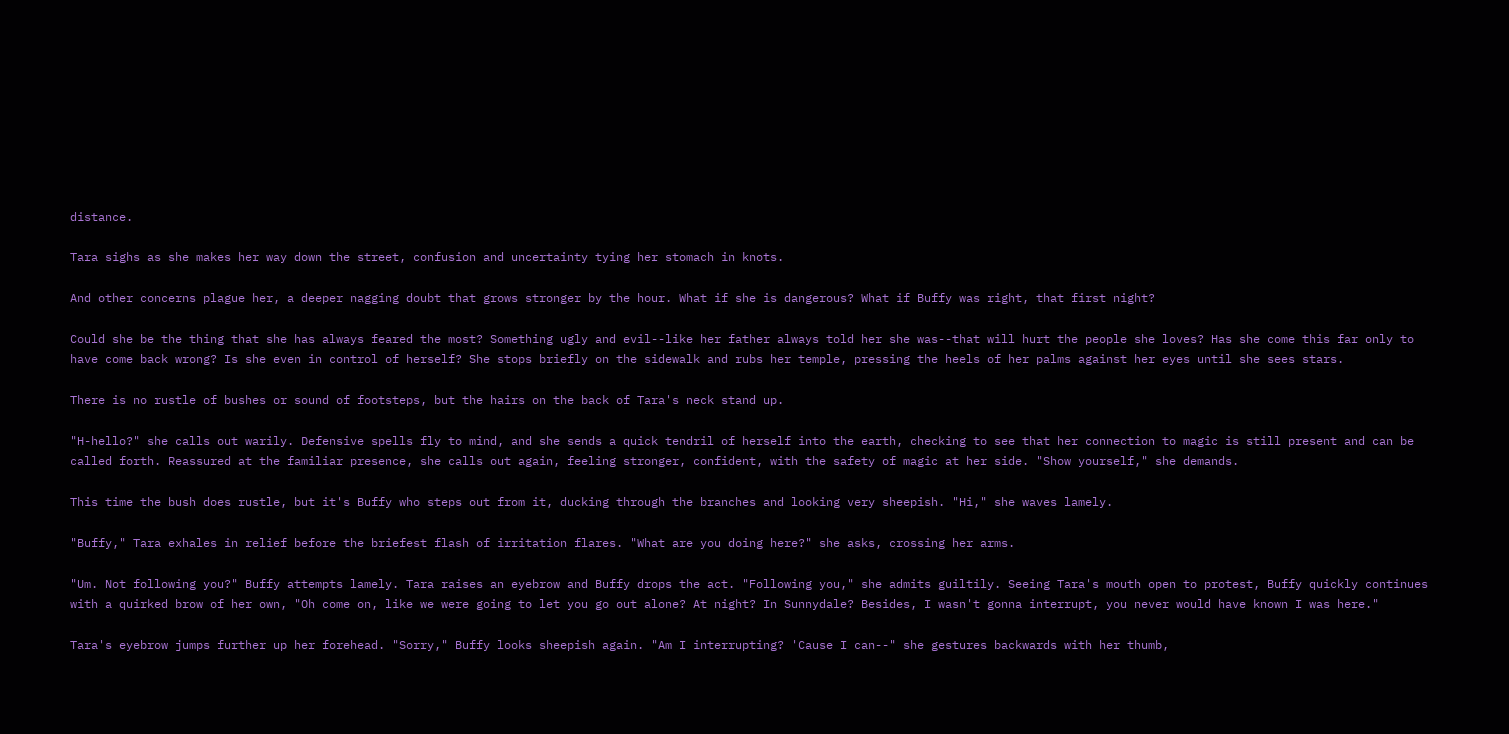distance.

Tara sighs as she makes her way down the street, confusion and uncertainty tying her stomach in knots.

And other concerns plague her, a deeper nagging doubt that grows stronger by the hour. What if she is dangerous? What if Buffy was right, that first night?

Could she be the thing that she has always feared the most? Something ugly and evil--like her father always told her she was--that will hurt the people she loves? Has she come this far only to have come back wrong? Is she even in control of herself? She stops briefly on the sidewalk and rubs her temple, pressing the heels of her palms against her eyes until she sees stars.

There is no rustle of bushes or sound of footsteps, but the hairs on the back of Tara's neck stand up.

"H-hello?" she calls out warily. Defensive spells fly to mind, and she sends a quick tendril of herself into the earth, checking to see that her connection to magic is still present and can be called forth. Reassured at the familiar presence, she calls out again, feeling stronger, confident, with the safety of magic at her side. "Show yourself," she demands.

This time the bush does rustle, but it's Buffy who steps out from it, ducking through the branches and looking very sheepish. "Hi," she waves lamely.

"Buffy," Tara exhales in relief before the briefest flash of irritation flares. "What are you doing here?" she asks, crossing her arms.

"Um. Not following you?" Buffy attempts lamely. Tara raises an eyebrow and Buffy drops the act. "Following you," she admits guiltily. Seeing Tara's mouth open to protest, Buffy quickly continues with a quirked brow of her own, "Oh come on, like we were going to let you go out alone? At night? In Sunnydale? Besides, I wasn't gonna interrupt, you never would have known I was here."

Tara's eyebrow jumps further up her forehead. "Sorry," Buffy looks sheepish again. "Am I interrupting? 'Cause I can--" she gestures backwards with her thumb,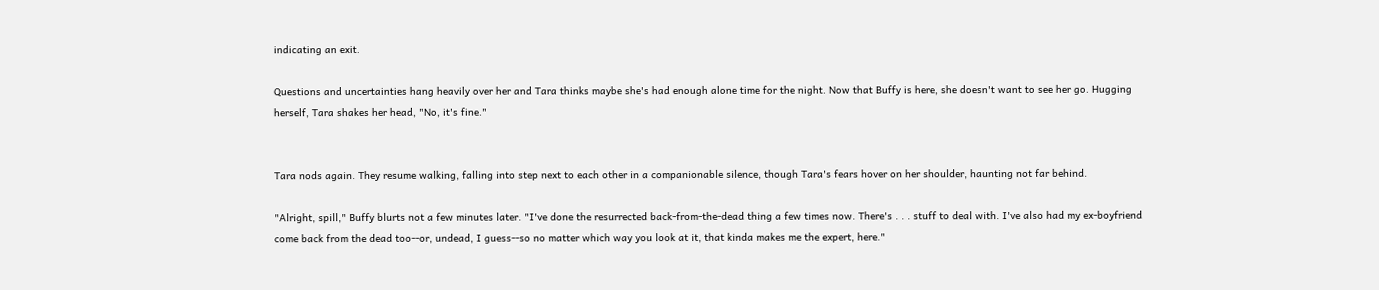indicating an exit.

Questions and uncertainties hang heavily over her and Tara thinks maybe she's had enough alone time for the night. Now that Buffy is here, she doesn't want to see her go. Hugging herself, Tara shakes her head, "No, it's fine."


Tara nods again. They resume walking, falling into step next to each other in a companionable silence, though Tara's fears hover on her shoulder, haunting not far behind.

"Alright, spill," Buffy blurts not a few minutes later. "I've done the resurrected back-from-the-dead thing a few times now. There's . . . stuff to deal with. I've also had my ex-boyfriend come back from the dead too--or, undead, I guess--so no matter which way you look at it, that kinda makes me the expert, here."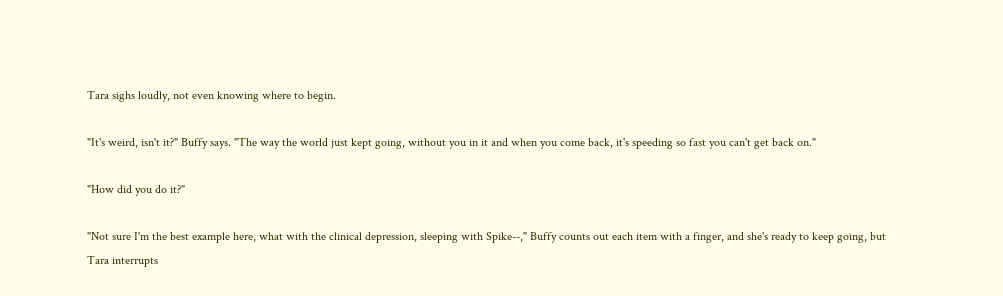Tara sighs loudly, not even knowing where to begin.

"It's weird, isn't it?" Buffy says. "The way the world just kept going, without you in it and when you come back, it's speeding so fast you can't get back on."

"How did you do it?"

"Not sure I'm the best example here, what with the clinical depression, sleeping with Spike--," Buffy counts out each item with a finger, and she's ready to keep going, but Tara interrupts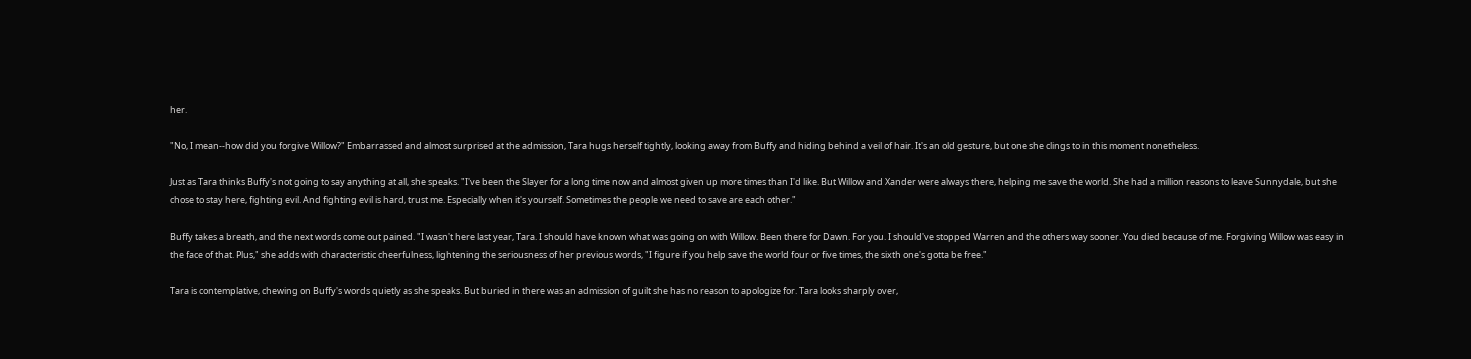her.

"No, I mean--how did you forgive Willow?" Embarrassed and almost surprised at the admission, Tara hugs herself tightly, looking away from Buffy and hiding behind a veil of hair. It's an old gesture, but one she clings to in this moment nonetheless.

Just as Tara thinks Buffy's not going to say anything at all, she speaks. "I've been the Slayer for a long time now and almost given up more times than I'd like. But Willow and Xander were always there, helping me save the world. She had a million reasons to leave Sunnydale, but she chose to stay here, fighting evil. And fighting evil is hard, trust me. Especially when it's yourself. Sometimes the people we need to save are each other."

Buffy takes a breath, and the next words come out pained. "I wasn't here last year, Tara. I should have known what was going on with Willow. Been there for Dawn. For you. I should've stopped Warren and the others way sooner. You died because of me. Forgiving Willow was easy in the face of that. Plus," she adds with characteristic cheerfulness, lightening the seriousness of her previous words, "I figure if you help save the world four or five times, the sixth one's gotta be free."

Tara is contemplative, chewing on Buffy's words quietly as she speaks. But buried in there was an admission of guilt she has no reason to apologize for. Tara looks sharply over,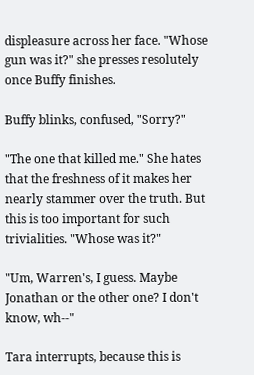displeasure across her face. "Whose gun was it?" she presses resolutely once Buffy finishes.

Buffy blinks, confused, "Sorry?"

"The one that killed me." She hates that the freshness of it makes her nearly stammer over the truth. But this is too important for such trivialities. "Whose was it?"

"Um, Warren's, I guess. Maybe Jonathan or the other one? I don't know, wh--"

Tara interrupts, because this is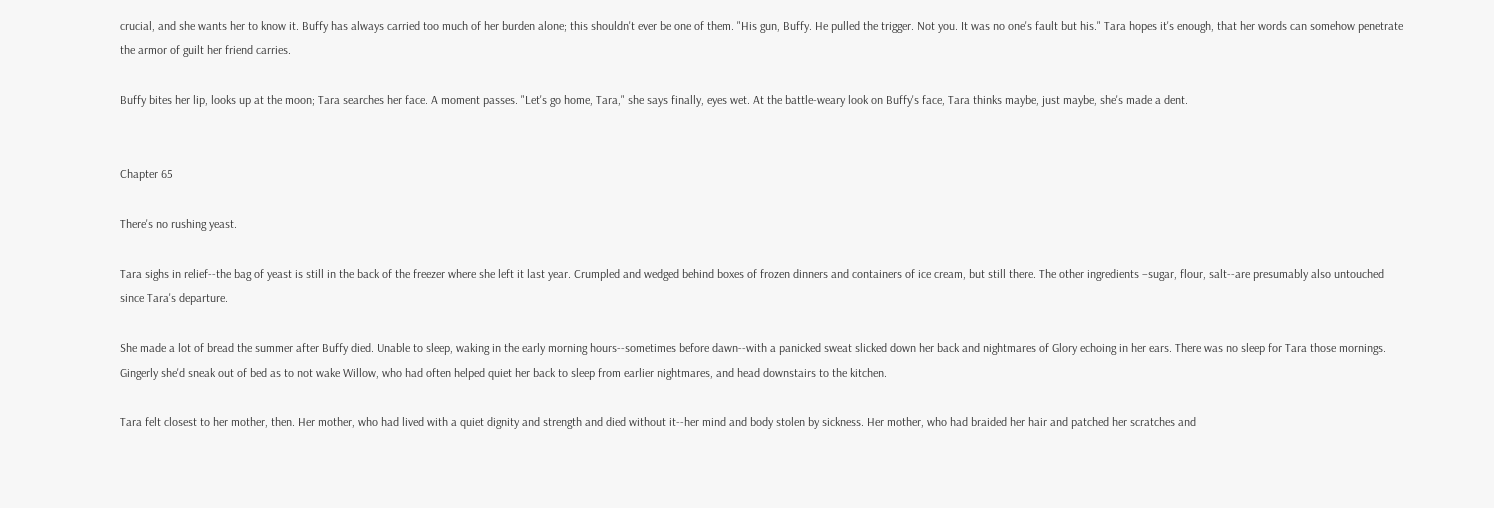crucial, and she wants her to know it. Buffy has always carried too much of her burden alone; this shouldn't ever be one of them. "His gun, Buffy. He pulled the trigger. Not you. It was no one's fault but his." Tara hopes it's enough, that her words can somehow penetrate the armor of guilt her friend carries.

Buffy bites her lip, looks up at the moon; Tara searches her face. A moment passes. "Let's go home, Tara," she says finally, eyes wet. At the battle-weary look on Buffy's face, Tara thinks maybe, just maybe, she's made a dent.


Chapter 65

There's no rushing yeast.

Tara sighs in relief--the bag of yeast is still in the back of the freezer where she left it last year. Crumpled and wedged behind boxes of frozen dinners and containers of ice cream, but still there. The other ingredients –sugar, flour, salt--are presumably also untouched since Tara's departure.

She made a lot of bread the summer after Buffy died. Unable to sleep, waking in the early morning hours--sometimes before dawn--with a panicked sweat slicked down her back and nightmares of Glory echoing in her ears. There was no sleep for Tara those mornings. Gingerly she'd sneak out of bed as to not wake Willow, who had often helped quiet her back to sleep from earlier nightmares, and head downstairs to the kitchen.

Tara felt closest to her mother, then. Her mother, who had lived with a quiet dignity and strength and died without it--her mind and body stolen by sickness. Her mother, who had braided her hair and patched her scratches and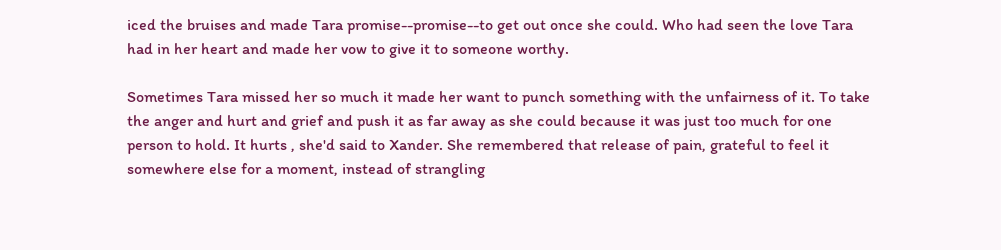iced the bruises and made Tara promise--promise--to get out once she could. Who had seen the love Tara had in her heart and made her vow to give it to someone worthy.

Sometimes Tara missed her so much it made her want to punch something with the unfairness of it. To take the anger and hurt and grief and push it as far away as she could because it was just too much for one person to hold. It hurts , she'd said to Xander. She remembered that release of pain, grateful to feel it somewhere else for a moment, instead of strangling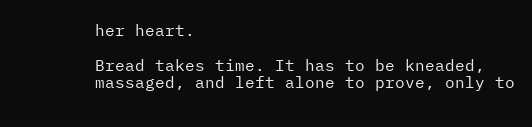her heart.

Bread takes time. It has to be kneaded, massaged, and left alone to prove, only to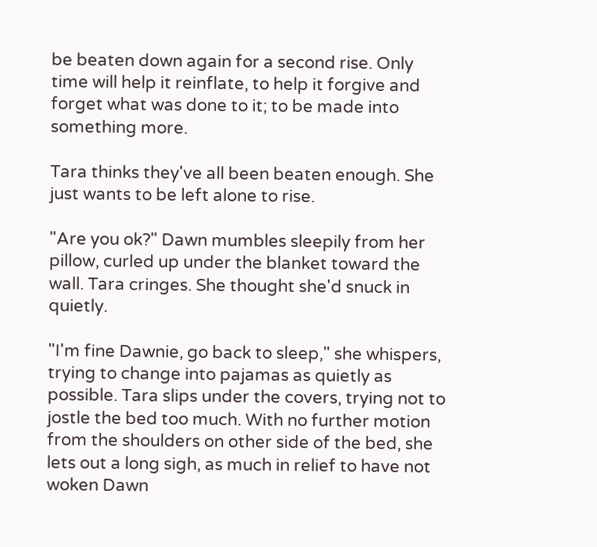be beaten down again for a second rise. Only time will help it reinflate, to help it forgive and forget what was done to it; to be made into something more.

Tara thinks they've all been beaten enough. She just wants to be left alone to rise.

"Are you ok?" Dawn mumbles sleepily from her pillow, curled up under the blanket toward the wall. Tara cringes. She thought she'd snuck in quietly.

"I'm fine Dawnie, go back to sleep," she whispers, trying to change into pajamas as quietly as possible. Tara slips under the covers, trying not to jostle the bed too much. With no further motion from the shoulders on other side of the bed, she lets out a long sigh, as much in relief to have not woken Dawn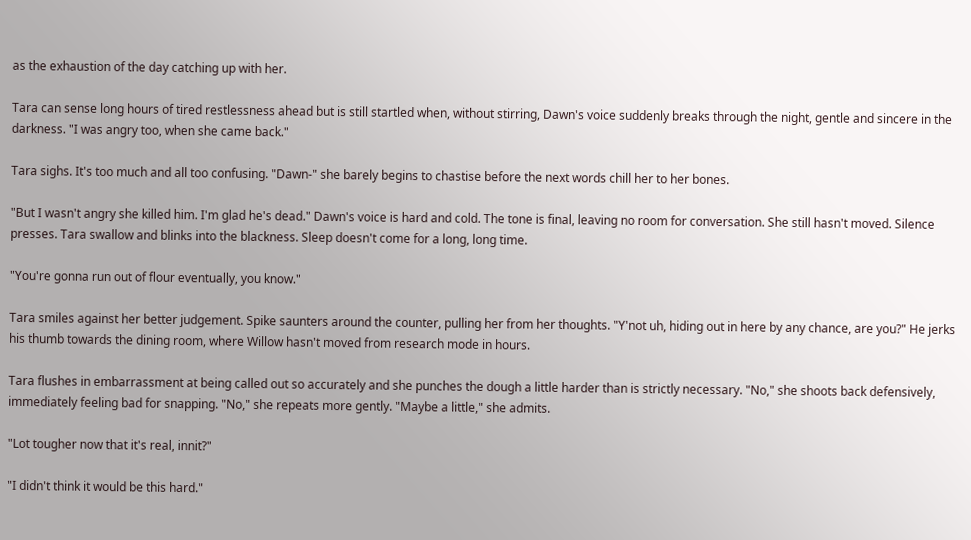as the exhaustion of the day catching up with her.

Tara can sense long hours of tired restlessness ahead but is still startled when, without stirring, Dawn's voice suddenly breaks through the night, gentle and sincere in the darkness. "I was angry too, when she came back."

Tara sighs. It's too much and all too confusing. "Dawn-" she barely begins to chastise before the next words chill her to her bones.

"But I wasn't angry she killed him. I'm glad he's dead." Dawn's voice is hard and cold. The tone is final, leaving no room for conversation. She still hasn't moved. Silence presses. Tara swallow and blinks into the blackness. Sleep doesn't come for a long, long time.

"You're gonna run out of flour eventually, you know."

Tara smiles against her better judgement. Spike saunters around the counter, pulling her from her thoughts. "Y'not uh, hiding out in here by any chance, are you?" He jerks his thumb towards the dining room, where Willow hasn't moved from research mode in hours.

Tara flushes in embarrassment at being called out so accurately and she punches the dough a little harder than is strictly necessary. "No," she shoots back defensively, immediately feeling bad for snapping. "No," she repeats more gently. "Maybe a little," she admits.

"Lot tougher now that it's real, innit?"

"I didn't think it would be this hard."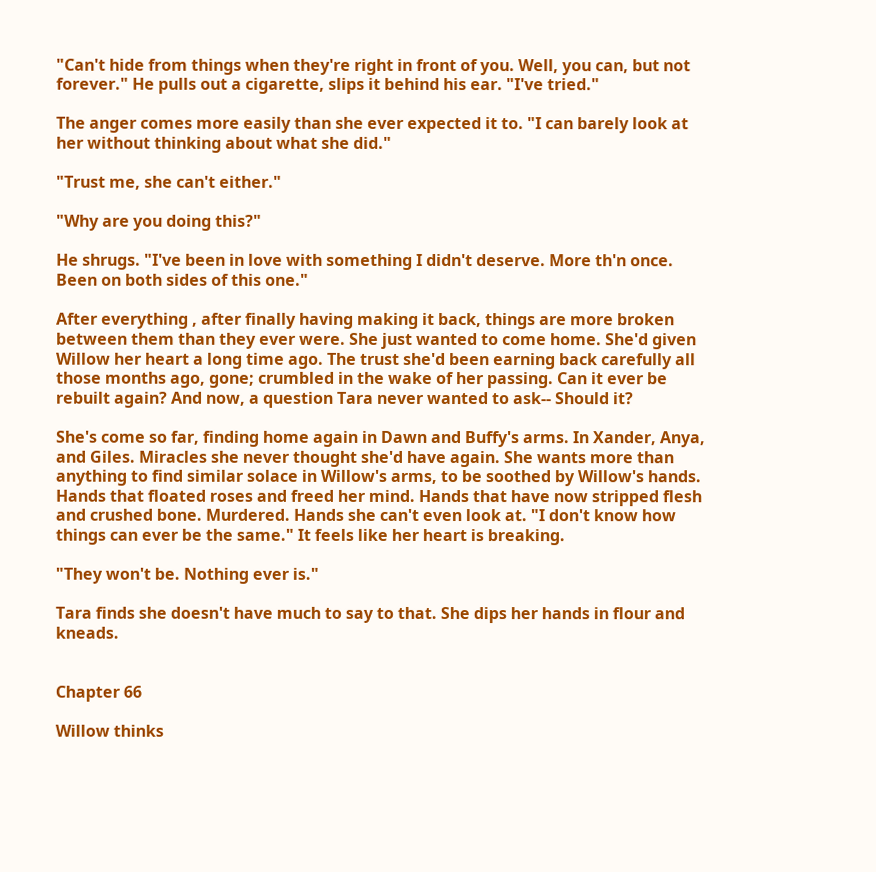"Can't hide from things when they're right in front of you. Well, you can, but not forever." He pulls out a cigarette, slips it behind his ear. "I've tried."

The anger comes more easily than she ever expected it to. "I can barely look at her without thinking about what she did."

"Trust me, she can't either."

"Why are you doing this?"

He shrugs. "I've been in love with something I didn't deserve. More th'n once. Been on both sides of this one."

After everything , after finally having making it back, things are more broken between them than they ever were. She just wanted to come home. She'd given Willow her heart a long time ago. The trust she'd been earning back carefully all those months ago, gone; crumbled in the wake of her passing. Can it ever be rebuilt again? And now, a question Tara never wanted to ask-- Should it?

She's come so far, finding home again in Dawn and Buffy's arms. In Xander, Anya, and Giles. Miracles she never thought she'd have again. She wants more than anything to find similar solace in Willow's arms, to be soothed by Willow's hands. Hands that floated roses and freed her mind. Hands that have now stripped flesh and crushed bone. Murdered. Hands she can't even look at. "I don't know how things can ever be the same." It feels like her heart is breaking.

"They won't be. Nothing ever is."

Tara finds she doesn't have much to say to that. She dips her hands in flour and kneads.


Chapter 66

Willow thinks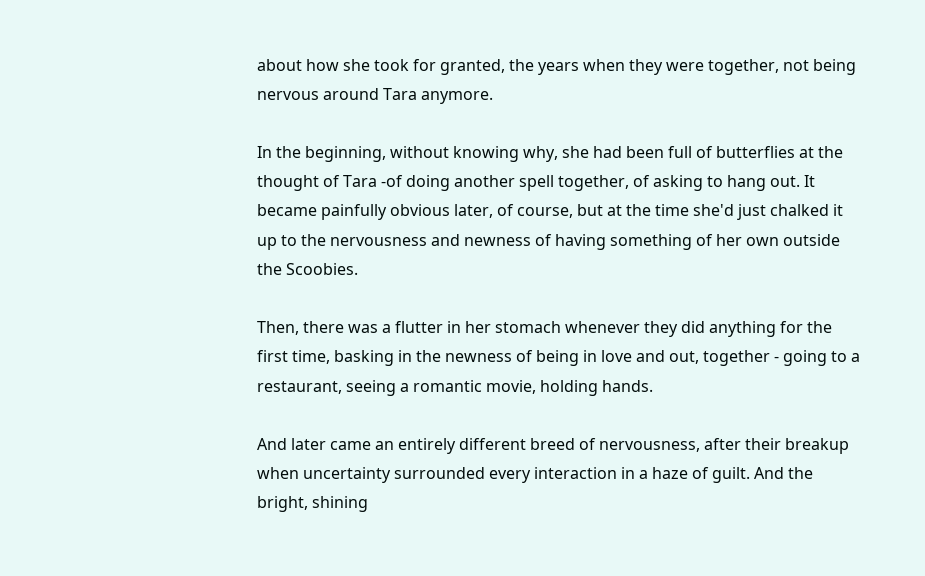about how she took for granted, the years when they were together, not being nervous around Tara anymore.

In the beginning, without knowing why, she had been full of butterflies at the thought of Tara -of doing another spell together, of asking to hang out. It became painfully obvious later, of course, but at the time she'd just chalked it up to the nervousness and newness of having something of her own outside the Scoobies.

Then, there was a flutter in her stomach whenever they did anything for the first time, basking in the newness of being in love and out, together - going to a restaurant, seeing a romantic movie, holding hands.

And later came an entirely different breed of nervousness, after their breakup when uncertainty surrounded every interaction in a haze of guilt. And the bright, shining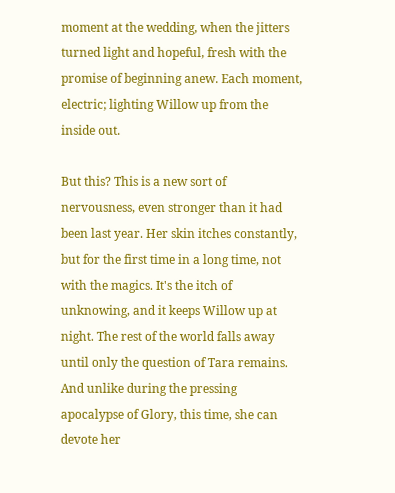moment at the wedding, when the jitters turned light and hopeful, fresh with the promise of beginning anew. Each moment, electric; lighting Willow up from the inside out.

But this? This is a new sort of nervousness, even stronger than it had been last year. Her skin itches constantly, but for the first time in a long time, not with the magics. It's the itch of unknowing, and it keeps Willow up at night. The rest of the world falls away until only the question of Tara remains. And unlike during the pressing apocalypse of Glory, this time, she can devote her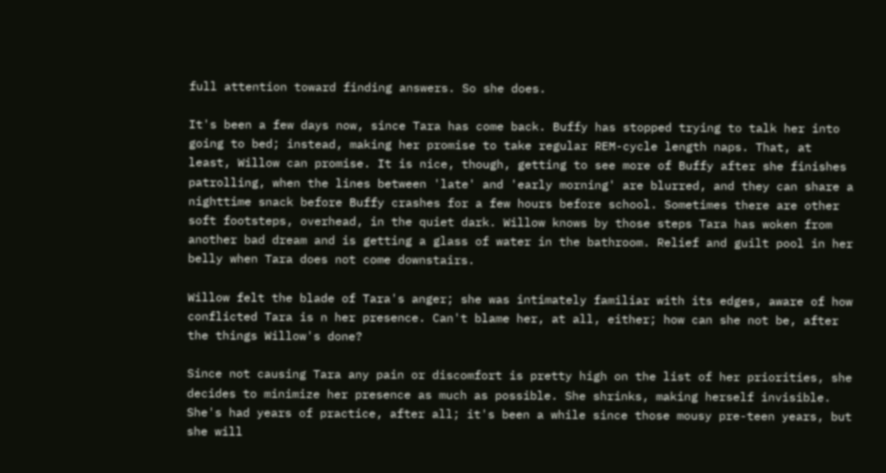full attention toward finding answers. So she does.

It's been a few days now, since Tara has come back. Buffy has stopped trying to talk her into going to bed; instead, making her promise to take regular REM-cycle length naps. That, at least, Willow can promise. It is nice, though, getting to see more of Buffy after she finishes patrolling, when the lines between 'late' and 'early morning' are blurred, and they can share a nighttime snack before Buffy crashes for a few hours before school. Sometimes there are other soft footsteps, overhead, in the quiet dark. Willow knows by those steps Tara has woken from another bad dream and is getting a glass of water in the bathroom. Relief and guilt pool in her belly when Tara does not come downstairs.

Willow felt the blade of Tara's anger; she was intimately familiar with its edges, aware of how conflicted Tara is n her presence. Can't blame her, at all, either; how can she not be, after the things Willow's done?

Since not causing Tara any pain or discomfort is pretty high on the list of her priorities, she decides to minimize her presence as much as possible. She shrinks, making herself invisible. She's had years of practice, after all; it's been a while since those mousy pre-teen years, but she will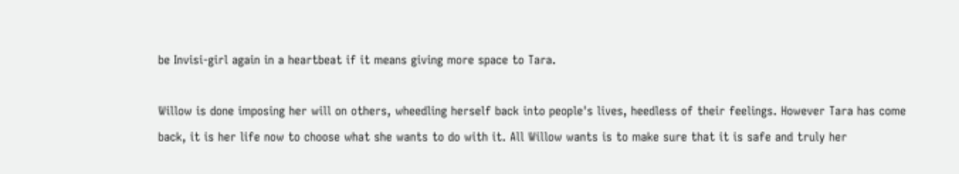be Invisi-girl again in a heartbeat if it means giving more space to Tara.

Willow is done imposing her will on others, wheedling herself back into people's lives, heedless of their feelings. However Tara has come back, it is her life now to choose what she wants to do with it. All Willow wants is to make sure that it is safe and truly her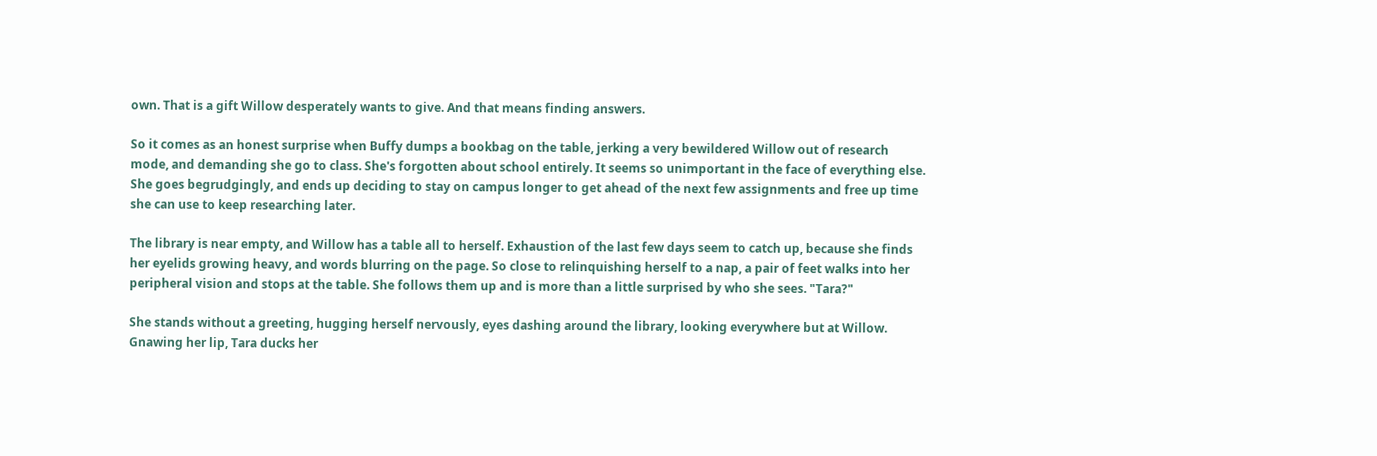own. That is a gift Willow desperately wants to give. And that means finding answers.

So it comes as an honest surprise when Buffy dumps a bookbag on the table, jerking a very bewildered Willow out of research mode, and demanding she go to class. She's forgotten about school entirely. It seems so unimportant in the face of everything else. She goes begrudgingly, and ends up deciding to stay on campus longer to get ahead of the next few assignments and free up time she can use to keep researching later.

The library is near empty, and Willow has a table all to herself. Exhaustion of the last few days seem to catch up, because she finds her eyelids growing heavy, and words blurring on the page. So close to relinquishing herself to a nap, a pair of feet walks into her peripheral vision and stops at the table. She follows them up and is more than a little surprised by who she sees. "Tara?"

She stands without a greeting, hugging herself nervously, eyes dashing around the library, looking everywhere but at Willow. Gnawing her lip, Tara ducks her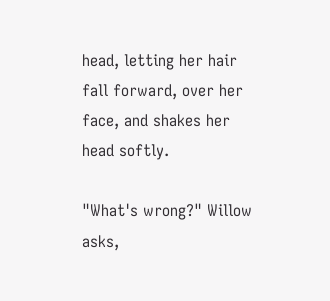head, letting her hair fall forward, over her face, and shakes her head softly.

"What's wrong?" Willow asks,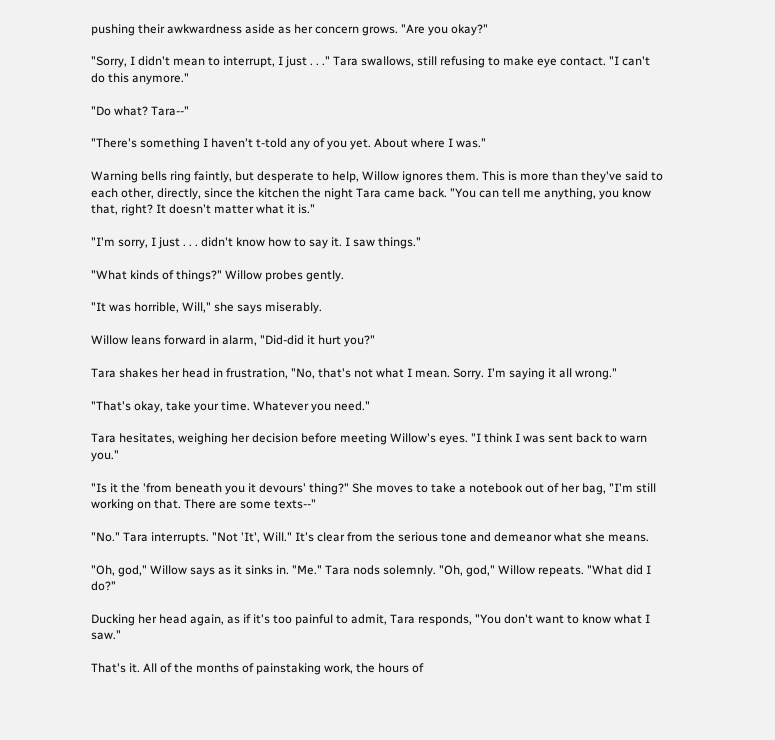pushing their awkwardness aside as her concern grows. "Are you okay?"

"Sorry, I didn't mean to interrupt, I just . . ." Tara swallows, still refusing to make eye contact. "I can't do this anymore."

"Do what? Tara--"

"There's something I haven't t-told any of you yet. About where I was."

Warning bells ring faintly, but desperate to help, Willow ignores them. This is more than they've said to each other, directly, since the kitchen the night Tara came back. "You can tell me anything, you know that, right? It doesn't matter what it is."

"I'm sorry, I just . . . didn't know how to say it. I saw things."

"What kinds of things?" Willow probes gently.

"It was horrible, Will," she says miserably.

Willow leans forward in alarm, "Did-did it hurt you?"

Tara shakes her head in frustration, "No, that's not what I mean. Sorry. I'm saying it all wrong."

"That's okay, take your time. Whatever you need."

Tara hesitates, weighing her decision before meeting Willow's eyes. "I think I was sent back to warn you."

"Is it the 'from beneath you it devours' thing?" She moves to take a notebook out of her bag, "I'm still working on that. There are some texts--"

"No." Tara interrupts. "Not 'It', Will." It's clear from the serious tone and demeanor what she means.

"Oh, god," Willow says as it sinks in. "Me." Tara nods solemnly. "Oh, god," Willow repeats. "What did I do?"

Ducking her head again, as if it's too painful to admit, Tara responds, "You don't want to know what I saw."

That's it. All of the months of painstaking work, the hours of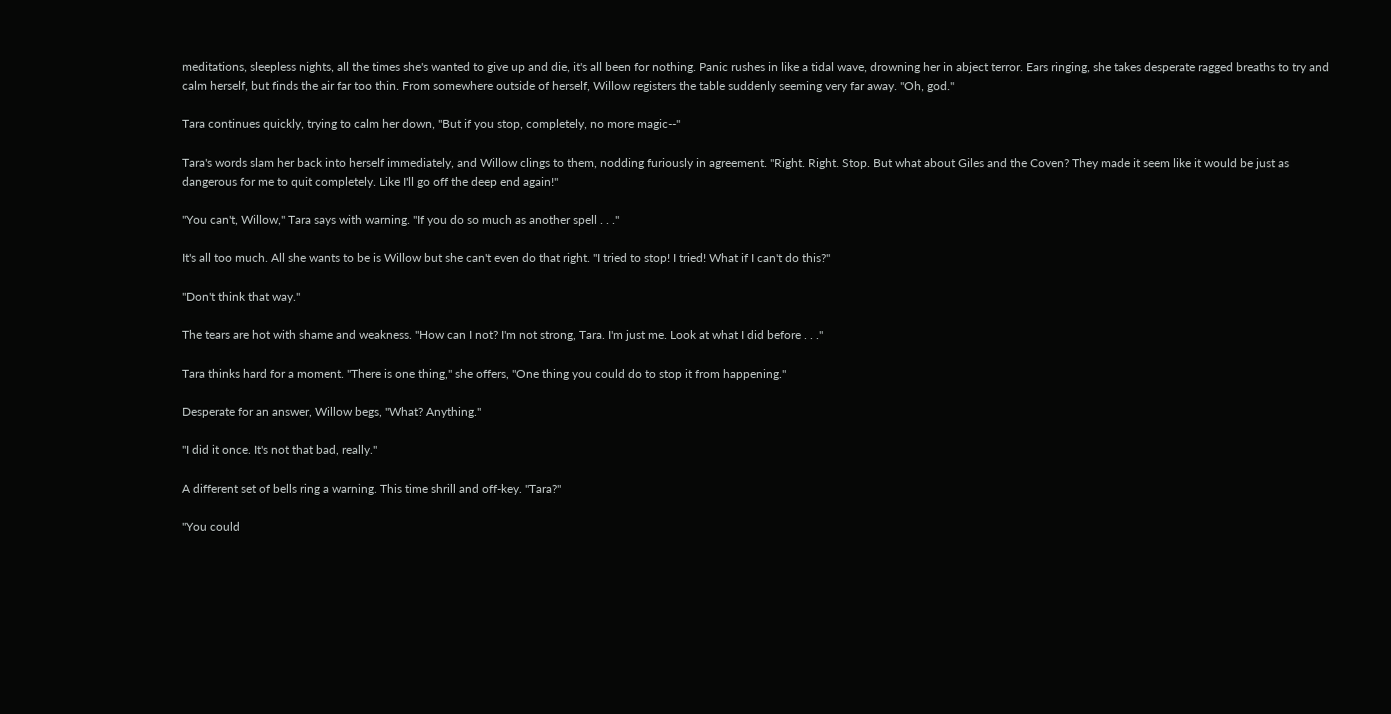meditations, sleepless nights, all the times she's wanted to give up and die, it's all been for nothing. Panic rushes in like a tidal wave, drowning her in abject terror. Ears ringing, she takes desperate ragged breaths to try and calm herself, but finds the air far too thin. From somewhere outside of herself, Willow registers the table suddenly seeming very far away. "Oh, god."

Tara continues quickly, trying to calm her down, "But if you stop, completely, no more magic--"

Tara's words slam her back into herself immediately, and Willow clings to them, nodding furiously in agreement. "Right. Right. Stop. But what about Giles and the Coven? They made it seem like it would be just as dangerous for me to quit completely. Like I'll go off the deep end again!"

"You can't, Willow," Tara says with warning. "If you do so much as another spell . . ."

It's all too much. All she wants to be is Willow but she can't even do that right. "I tried to stop! I tried! What if I can't do this?"

"Don't think that way."

The tears are hot with shame and weakness. "How can I not? I'm not strong, Tara. I'm just me. Look at what I did before . . ."

Tara thinks hard for a moment. "There is one thing," she offers, "One thing you could do to stop it from happening."

Desperate for an answer, Willow begs, "What? Anything."

"I did it once. It's not that bad, really."

A different set of bells ring a warning. This time shrill and off-key. "Tara?"

"You could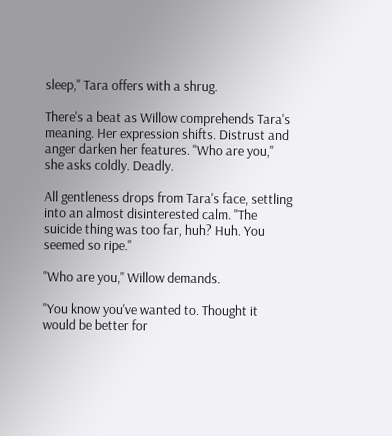sleep," Tara offers with a shrug.

There's a beat as Willow comprehends Tara's meaning. Her expression shifts. Distrust and anger darken her features. "Who are you," she asks coldly. Deadly.

All gentleness drops from Tara's face, settling into an almost disinterested calm. "The suicide thing was too far, huh? Huh. You seemed so ripe."

"Who are you," Willow demands.

"You know you've wanted to. Thought it would be better for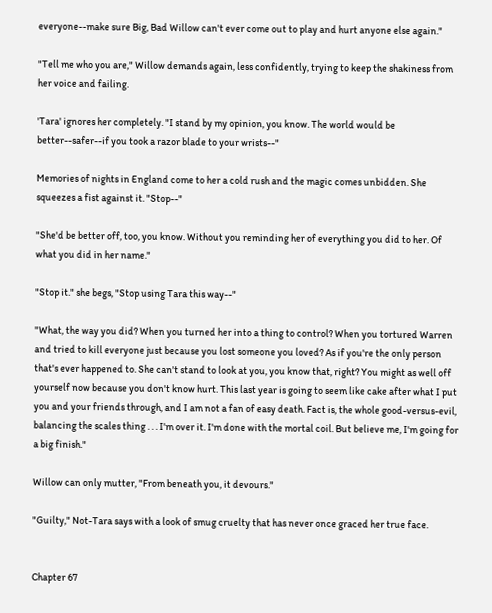everyone--make sure Big, Bad Willow can't ever come out to play and hurt anyone else again."

"Tell me who you are," Willow demands again, less confidently, trying to keep the shakiness from her voice and failing.

'Tara' ignores her completely. "I stand by my opinion, you know. The world would be better--safer--if you took a razor blade to your wrists--"

Memories of nights in England come to her a cold rush and the magic comes unbidden. She squeezes a fist against it. "Stop--"

"She'd be better off, too, you know. Without you reminding her of everything you did to her. Of what you did in her name."

"Stop it." she begs, "Stop using Tara this way--"

"What, the way you did? When you turned her into a thing to control? When you tortured Warren and tried to kill everyone just because you lost someone you loved? As if you're the only person that's ever happened to. She can't stand to look at you, you know that, right? You might as well off yourself now because you don't know hurt. This last year is going to seem like cake after what I put you and your friends through, and I am not a fan of easy death. Fact is, the whole good-versus-evil, balancing the scales thing . . . I'm over it. I'm done with the mortal coil. But believe me, I'm going for a big finish."

Willow can only mutter, "From beneath you, it devours."

"Guilty," Not-Tara says with a look of smug cruelty that has never once graced her true face.


Chapter 67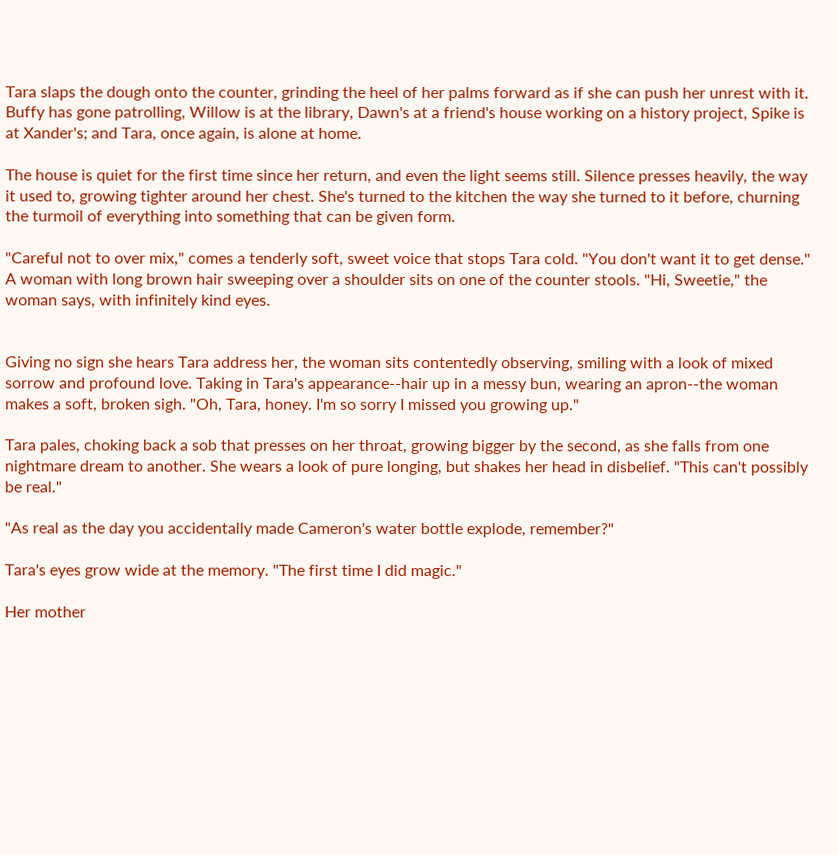Tara slaps the dough onto the counter, grinding the heel of her palms forward as if she can push her unrest with it. Buffy has gone patrolling, Willow is at the library, Dawn's at a friend's house working on a history project, Spike is at Xander's; and Tara, once again, is alone at home.

The house is quiet for the first time since her return, and even the light seems still. Silence presses heavily, the way it used to, growing tighter around her chest. She's turned to the kitchen the way she turned to it before, churning the turmoil of everything into something that can be given form.

"Careful not to over mix," comes a tenderly soft, sweet voice that stops Tara cold. "You don't want it to get dense." A woman with long brown hair sweeping over a shoulder sits on one of the counter stools. "Hi, Sweetie," the woman says, with infinitely kind eyes.


Giving no sign she hears Tara address her, the woman sits contentedly observing, smiling with a look of mixed sorrow and profound love. Taking in Tara's appearance--hair up in a messy bun, wearing an apron--the woman makes a soft, broken sigh. "Oh, Tara, honey. I'm so sorry I missed you growing up."

Tara pales, choking back a sob that presses on her throat, growing bigger by the second, as she falls from one nightmare dream to another. She wears a look of pure longing, but shakes her head in disbelief. "This can't possibly be real."

"As real as the day you accidentally made Cameron's water bottle explode, remember?"

Tara's eyes grow wide at the memory. "The first time I did magic."

Her mother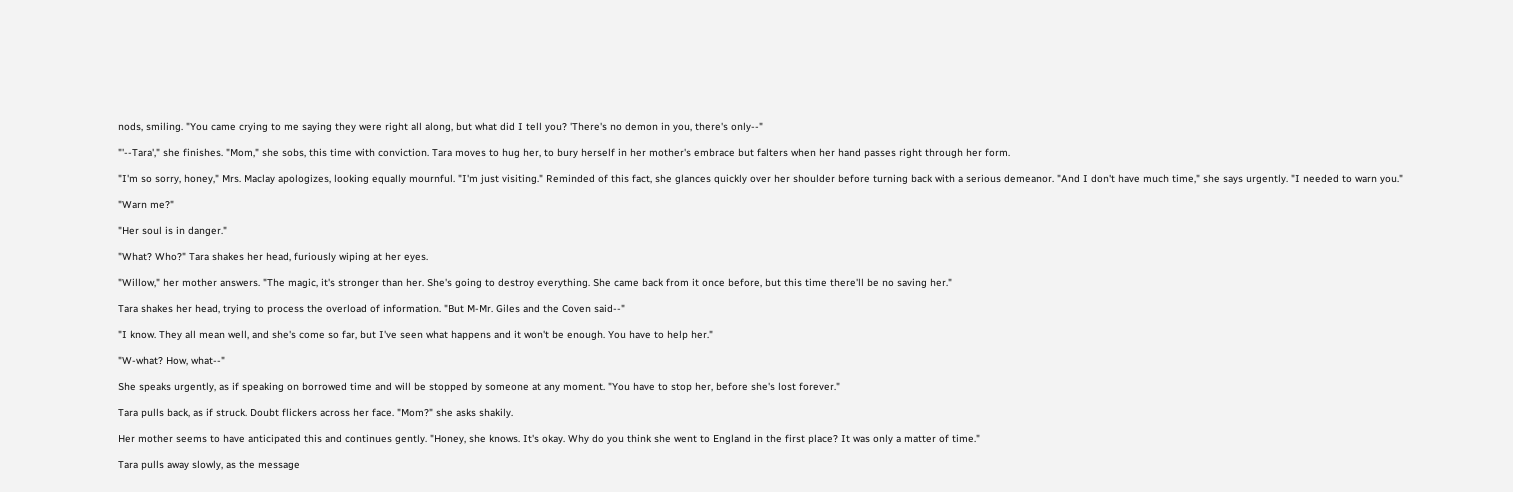nods, smiling. "You came crying to me saying they were right all along, but what did I tell you? 'There's no demon in you, there's only--"

"'--Tara'," she finishes. "Mom," she sobs, this time with conviction. Tara moves to hug her, to bury herself in her mother's embrace but falters when her hand passes right through her form.

"I'm so sorry, honey," Mrs. Maclay apologizes, looking equally mournful. "I'm just visiting." Reminded of this fact, she glances quickly over her shoulder before turning back with a serious demeanor. "And I don't have much time," she says urgently. "I needed to warn you."

"Warn me?"

"Her soul is in danger."

"What? Who?" Tara shakes her head, furiously wiping at her eyes.

"Willow," her mother answers. "The magic, it's stronger than her. She's going to destroy everything. She came back from it once before, but this time there'll be no saving her."

Tara shakes her head, trying to process the overload of information. "But M-Mr. Giles and the Coven said--"

"I know. They all mean well, and she's come so far, but I've seen what happens and it won't be enough. You have to help her."

"W-what? How, what--"

She speaks urgently, as if speaking on borrowed time and will be stopped by someone at any moment. "You have to stop her, before she's lost forever."

Tara pulls back, as if struck. Doubt flickers across her face. "Mom?" she asks shakily.

Her mother seems to have anticipated this and continues gently. "Honey, she knows. It's okay. Why do you think she went to England in the first place? It was only a matter of time."

Tara pulls away slowly, as the message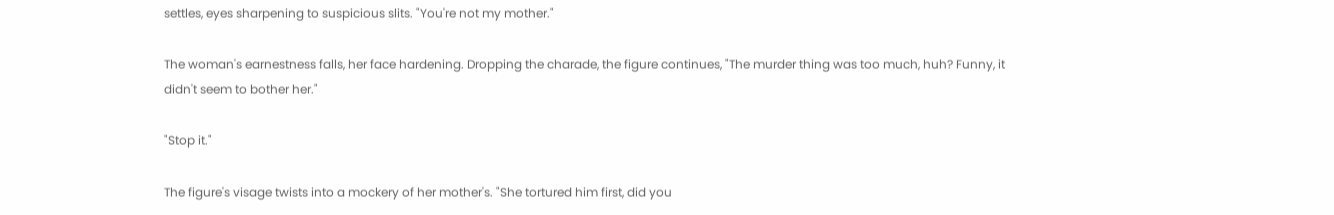settles, eyes sharpening to suspicious slits. "You're not my mother."

The woman's earnestness falls, her face hardening. Dropping the charade, the figure continues, "The murder thing was too much, huh? Funny, it didn't seem to bother her."

"Stop it."

The figure's visage twists into a mockery of her mother's. "She tortured him first, did you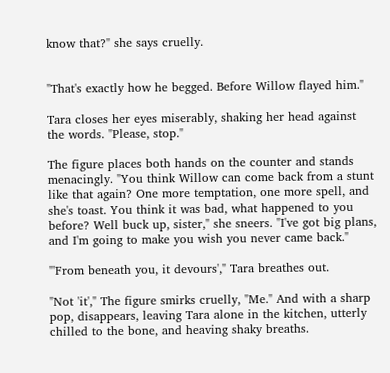know that?" she says cruelly.


"That's exactly how he begged. Before Willow flayed him."

Tara closes her eyes miserably, shaking her head against the words. "Please, stop."

The figure places both hands on the counter and stands menacingly. "You think Willow can come back from a stunt like that again? One more temptation, one more spell, and she's toast. You think it was bad, what happened to you before? Well buck up, sister," she sneers. "I've got big plans, and I'm going to make you wish you never came back."

"'From beneath you, it devours'," Tara breathes out.

"Not 'it'," The figure smirks cruelly, "Me." And with a sharp pop, disappears, leaving Tara alone in the kitchen, utterly chilled to the bone, and heaving shaky breaths.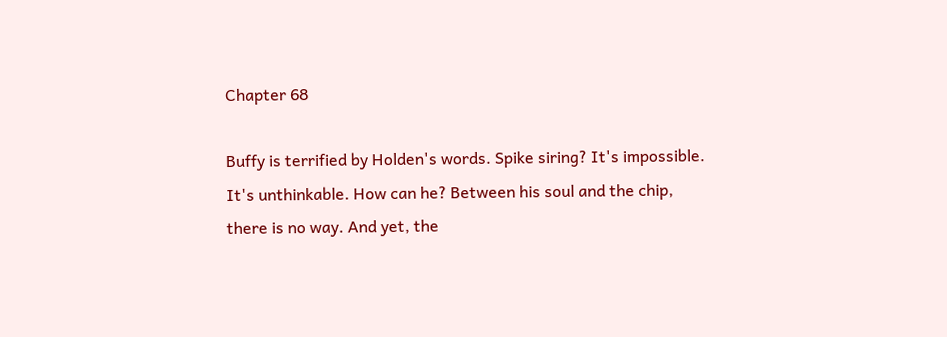Chapter 68

Buffy is terrified by Holden's words. Spike siring? It's impossible. It's unthinkable. How can he? Between his soul and the chip, there is no way. And yet, the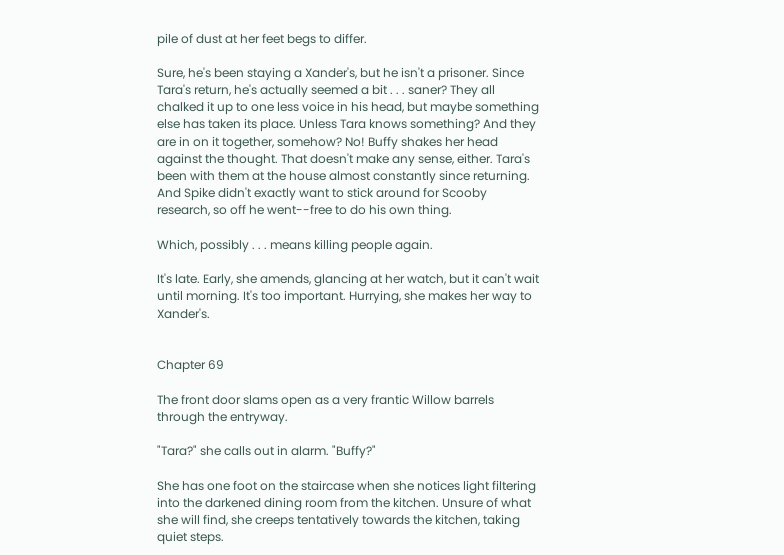pile of dust at her feet begs to differ.

Sure, he's been staying a Xander's, but he isn't a prisoner. Since Tara's return, he's actually seemed a bit . . . saner? They all chalked it up to one less voice in his head, but maybe something else has taken its place. Unless Tara knows something? And they are in on it together, somehow? No! Buffy shakes her head against the thought. That doesn't make any sense, either. Tara's been with them at the house almost constantly since returning. And Spike didn't exactly want to stick around for Scooby research, so off he went--free to do his own thing.

Which, possibly . . . means killing people again.

It's late. Early, she amends, glancing at her watch, but it can't wait until morning. It's too important. Hurrying, she makes her way to Xander's.


Chapter 69

The front door slams open as a very frantic Willow barrels through the entryway.

"Tara?" she calls out in alarm. "Buffy?"

She has one foot on the staircase when she notices light filtering into the darkened dining room from the kitchen. Unsure of what she will find, she creeps tentatively towards the kitchen, taking quiet steps.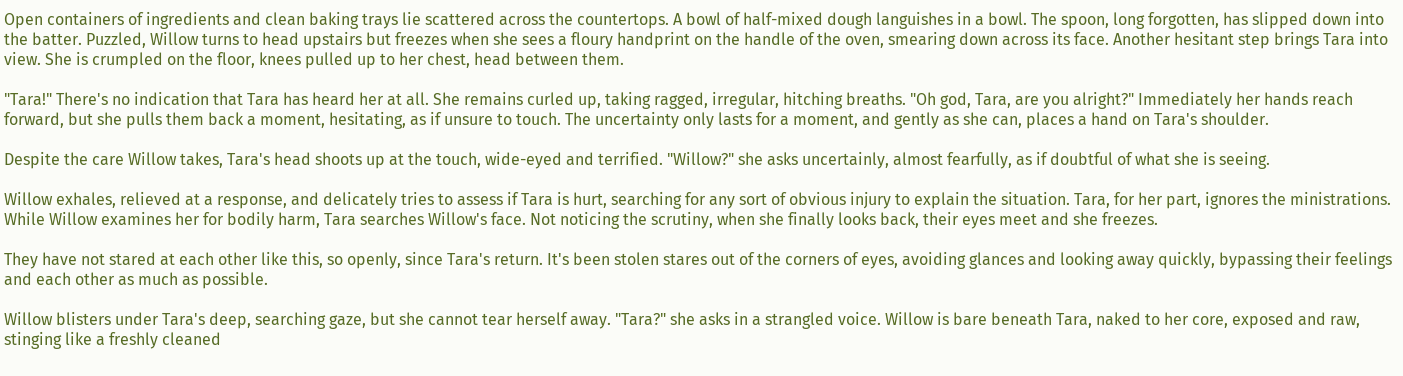Open containers of ingredients and clean baking trays lie scattered across the countertops. A bowl of half-mixed dough languishes in a bowl. The spoon, long forgotten, has slipped down into the batter. Puzzled, Willow turns to head upstairs but freezes when she sees a floury handprint on the handle of the oven, smearing down across its face. Another hesitant step brings Tara into view. She is crumpled on the floor, knees pulled up to her chest, head between them.

"Tara!" There's no indication that Tara has heard her at all. She remains curled up, taking ragged, irregular, hitching breaths. "Oh god, Tara, are you alright?" Immediately her hands reach forward, but she pulls them back a moment, hesitating, as if unsure to touch. The uncertainty only lasts for a moment, and gently as she can, places a hand on Tara's shoulder.

Despite the care Willow takes, Tara's head shoots up at the touch, wide-eyed and terrified. "Willow?" she asks uncertainly, almost fearfully, as if doubtful of what she is seeing.

Willow exhales, relieved at a response, and delicately tries to assess if Tara is hurt, searching for any sort of obvious injury to explain the situation. Tara, for her part, ignores the ministrations. While Willow examines her for bodily harm, Tara searches Willow's face. Not noticing the scrutiny, when she finally looks back, their eyes meet and she freezes.

They have not stared at each other like this, so openly, since Tara's return. It's been stolen stares out of the corners of eyes, avoiding glances and looking away quickly, bypassing their feelings and each other as much as possible.

Willow blisters under Tara's deep, searching gaze, but she cannot tear herself away. "Tara?" she asks in a strangled voice. Willow is bare beneath Tara, naked to her core, exposed and raw, stinging like a freshly cleaned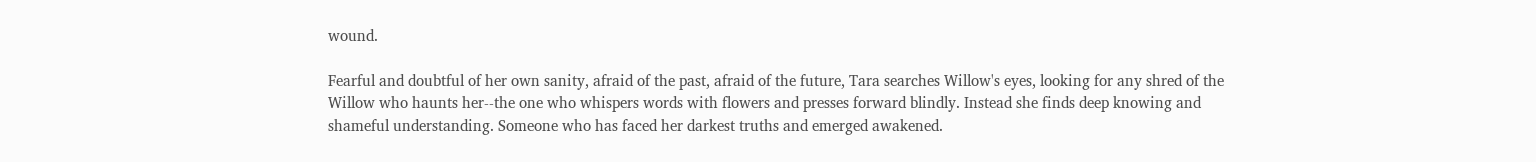wound.

Fearful and doubtful of her own sanity, afraid of the past, afraid of the future, Tara searches Willow's eyes, looking for any shred of the Willow who haunts her--the one who whispers words with flowers and presses forward blindly. Instead she finds deep knowing and shameful understanding. Someone who has faced her darkest truths and emerged awakened.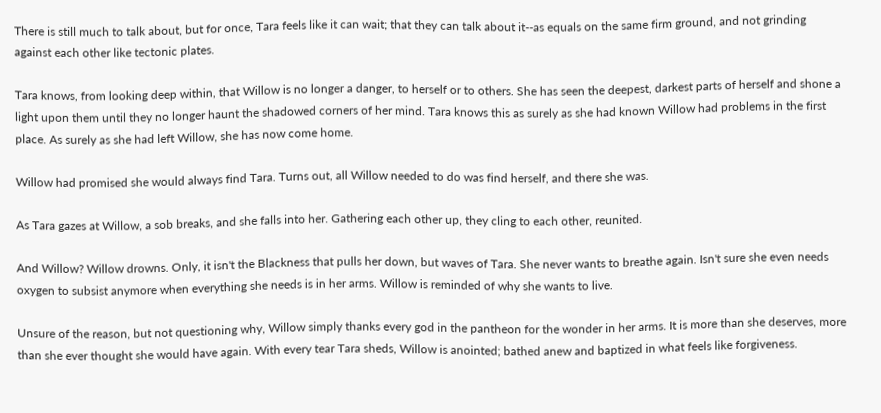There is still much to talk about, but for once, Tara feels like it can wait; that they can talk about it--as equals on the same firm ground, and not grinding against each other like tectonic plates.

Tara knows, from looking deep within, that Willow is no longer a danger, to herself or to others. She has seen the deepest, darkest parts of herself and shone a light upon them until they no longer haunt the shadowed corners of her mind. Tara knows this as surely as she had known Willow had problems in the first place. As surely as she had left Willow, she has now come home.

Willow had promised she would always find Tara. Turns out, all Willow needed to do was find herself, and there she was.

As Tara gazes at Willow, a sob breaks, and she falls into her. Gathering each other up, they cling to each other, reunited.

And Willow? Willow drowns. Only, it isn't the Blackness that pulls her down, but waves of Tara. She never wants to breathe again. Isn't sure she even needs oxygen to subsist anymore when everything she needs is in her arms. Willow is reminded of why she wants to live.

Unsure of the reason, but not questioning why, Willow simply thanks every god in the pantheon for the wonder in her arms. It is more than she deserves, more than she ever thought she would have again. With every tear Tara sheds, Willow is anointed; bathed anew and baptized in what feels like forgiveness.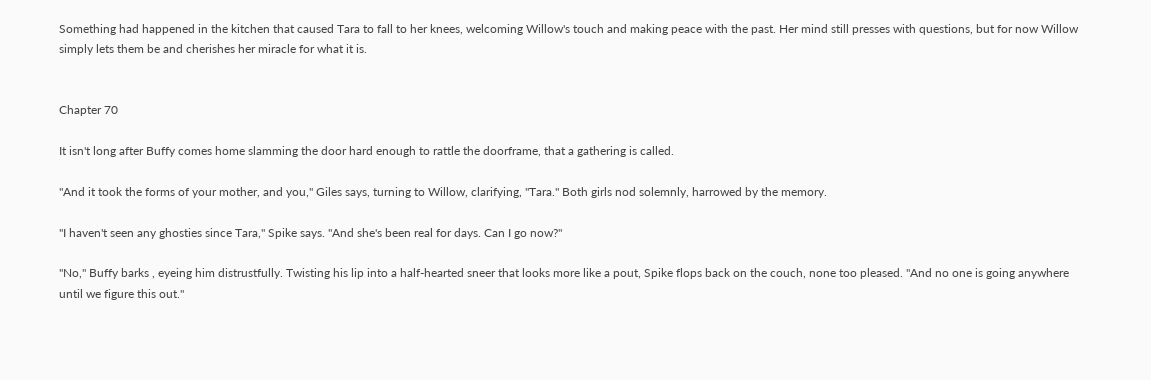Something had happened in the kitchen that caused Tara to fall to her knees, welcoming Willow's touch and making peace with the past. Her mind still presses with questions, but for now Willow simply lets them be and cherishes her miracle for what it is.


Chapter 70

It isn't long after Buffy comes home slamming the door hard enough to rattle the doorframe, that a gathering is called.

"And it took the forms of your mother, and you," Giles says, turning to Willow, clarifying, "Tara." Both girls nod solemnly, harrowed by the memory.

"I haven't seen any ghosties since Tara," Spike says. "And she's been real for days. Can I go now?"

"No," Buffy barks , eyeing him distrustfully. Twisting his lip into a half-hearted sneer that looks more like a pout, Spike flops back on the couch, none too pleased. "And no one is going anywhere until we figure this out."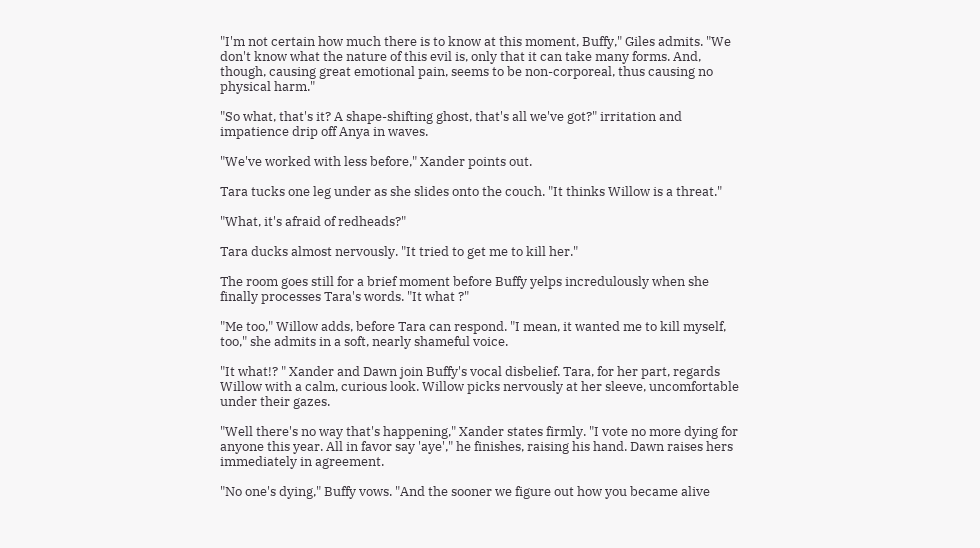"I'm not certain how much there is to know at this moment, Buffy," Giles admits. "We don't know what the nature of this evil is, only that it can take many forms. And, though, causing great emotional pain, seems to be non-corporeal, thus causing no physical harm."

"So what, that's it? A shape-shifting ghost, that's all we've got?" irritation and impatience drip off Anya in waves.

"We've worked with less before," Xander points out.

Tara tucks one leg under as she slides onto the couch. "It thinks Willow is a threat."

"What, it's afraid of redheads?"

Tara ducks almost nervously. "It tried to get me to kill her."

The room goes still for a brief moment before Buffy yelps incredulously when she finally processes Tara's words. "It what ?"

"Me too," Willow adds, before Tara can respond. "I mean, it wanted me to kill myself, too," she admits in a soft, nearly shameful voice.

"It what!? " Xander and Dawn join Buffy's vocal disbelief. Tara, for her part, regards Willow with a calm, curious look. Willow picks nervously at her sleeve, uncomfortable under their gazes.

"Well there's no way that's happening," Xander states firmly. "I vote no more dying for anyone this year. All in favor say 'aye'," he finishes, raising his hand. Dawn raises hers immediately in agreement.

"No one's dying," Buffy vows. "And the sooner we figure out how you became alive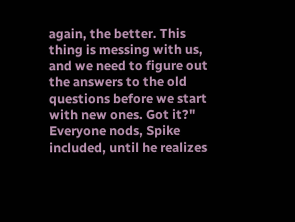again, the better. This thing is messing with us, and we need to figure out the answers to the old questions before we start with new ones. Got it?" Everyone nods, Spike included, until he realizes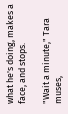what he's doing, makes a face, and stops.

"Wait a minute," Tara muses,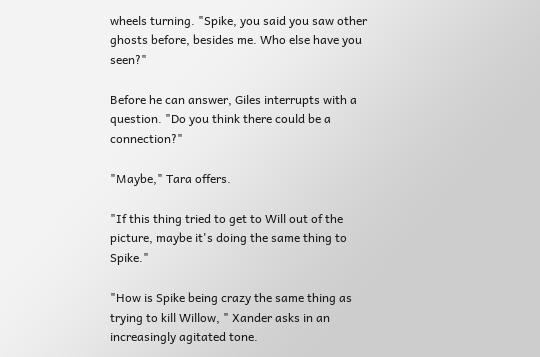wheels turning. "Spike, you said you saw other ghosts before, besides me. Who else have you seen?"

Before he can answer, Giles interrupts with a question. "Do you think there could be a connection?"

"Maybe," Tara offers.

"If this thing tried to get to Will out of the picture, maybe it's doing the same thing to Spike."

"How is Spike being crazy the same thing as trying to kill Willow, " Xander asks in an increasingly agitated tone.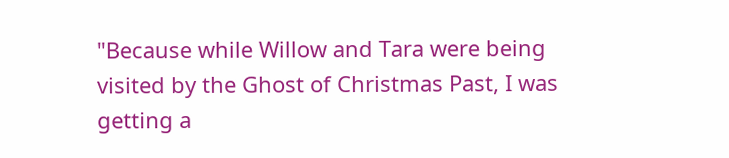"Because while Willow and Tara were being visited by the Ghost of Christmas Past, I was getting a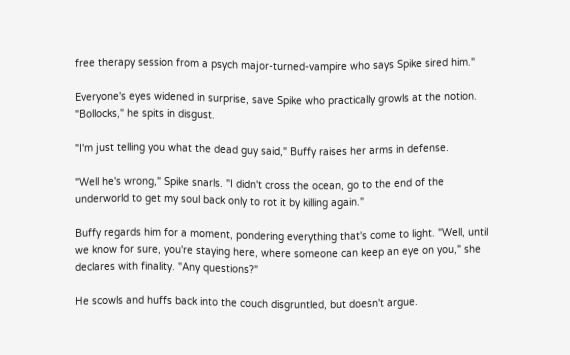free therapy session from a psych major-turned-vampire who says Spike sired him."

Everyone's eyes widened in surprise, save Spike who practically growls at the notion. "Bollocks," he spits in disgust.

"I'm just telling you what the dead guy said," Buffy raises her arms in defense.

"Well he's wrong," Spike snarls. "I didn't cross the ocean, go to the end of the underworld to get my soul back only to rot it by killing again."

Buffy regards him for a moment, pondering everything that's come to light. "Well, until we know for sure, you're staying here, where someone can keep an eye on you," she declares with finality. "Any questions?"

He scowls and huffs back into the couch disgruntled, but doesn't argue.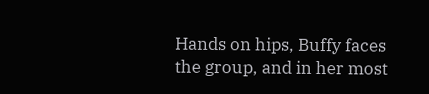Hands on hips, Buffy faces the group, and in her most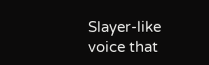Slayer-like voice that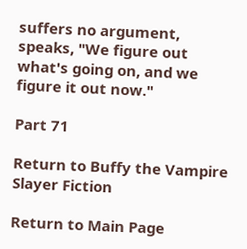suffers no argument, speaks, "We figure out what's going on, and we figure it out now."

Part 71

Return to Buffy the Vampire Slayer Fiction

Return to Main Page